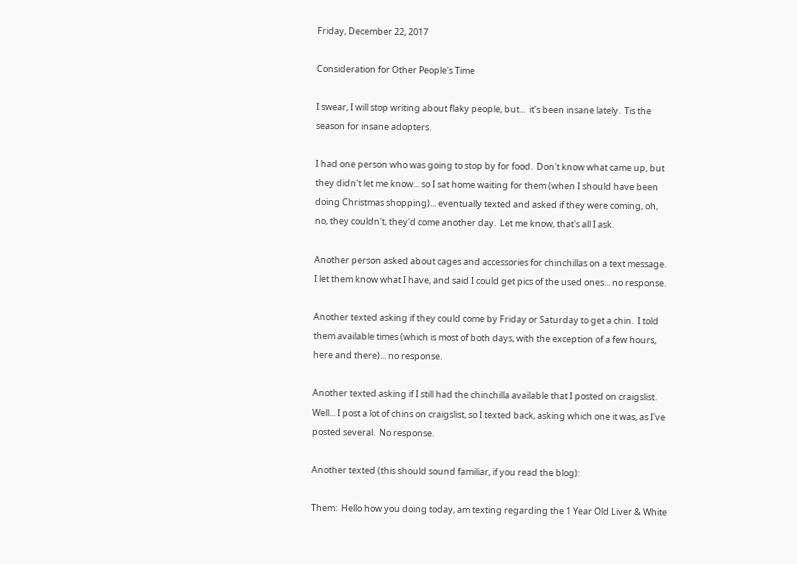Friday, December 22, 2017

Consideration for Other People's Time

I swear, I will stop writing about flaky people, but...  it's been insane lately.  Tis the season for insane adopters.

I had one person who was going to stop by for food.  Don't know what came up, but they didn't let me know... so I sat home waiting for them (when I should have been doing Christmas shopping)... eventually texted and asked if they were coming, oh, no, they couldn't, they'd come another day.  Let me know, that's all I ask.

Another person asked about cages and accessories for chinchillas on a text message.  I let them know what I have, and said I could get pics of the used ones... no response.

Another texted asking if they could come by Friday or Saturday to get a chin.  I told them available times (which is most of both days, with the exception of a few hours, here and there)... no response.

Another texted asking if I still had the chinchilla available that I posted on craigslist.  Well... I post a lot of chins on craigslist, so I texted back, asking which one it was, as I've posted several.  No response.

Another texted (this should sound familiar, if you read the blog):

Them:  Hello how you doing today, am texting regarding the 1 Year Old Liver & White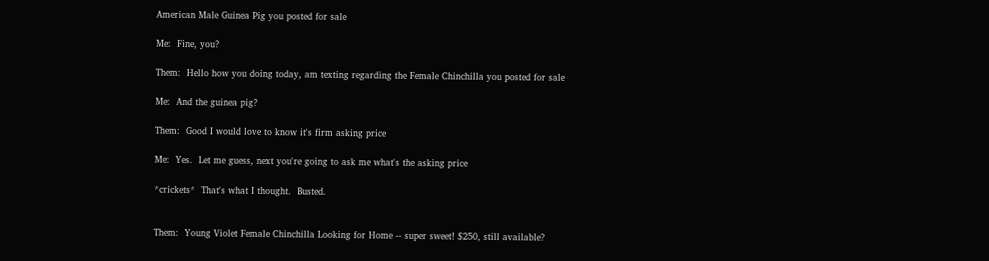American Male Guinea Pig you posted for sale

Me:  Fine, you?

Them:  Hello how you doing today, am texting regarding the Female Chinchilla you posted for sale

Me:  And the guinea pig?

Them:  Good I would love to know it's firm asking price

Me:  Yes.  Let me guess, next you're going to ask me what's the asking price

*crickets*  That's what I thought.  Busted.


Them:  Young Violet Female Chinchilla Looking for Home -- super sweet! $250, still available?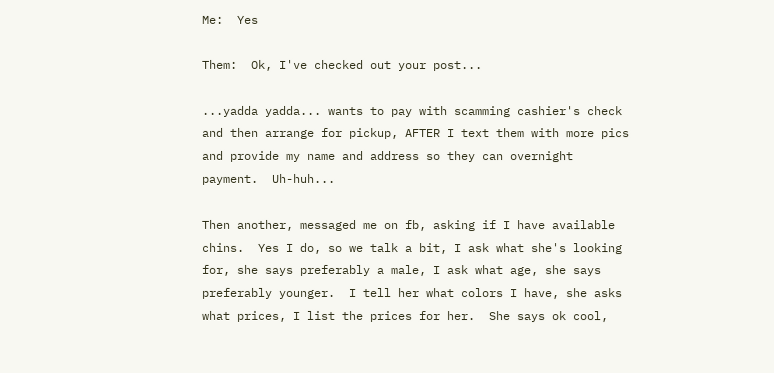Me:  Yes

Them:  Ok, I've checked out your post...

...yadda yadda... wants to pay with scamming cashier's check and then arrange for pickup, AFTER I text them with more pics and provide my name and address so they can overnight payment.  Uh-huh...

Then another, messaged me on fb, asking if I have available chins.  Yes I do, so we talk a bit, I ask what she's looking for, she says preferably a male, I ask what age, she says preferably younger.  I tell her what colors I have, she asks what prices, I list the prices for her.  She says ok cool,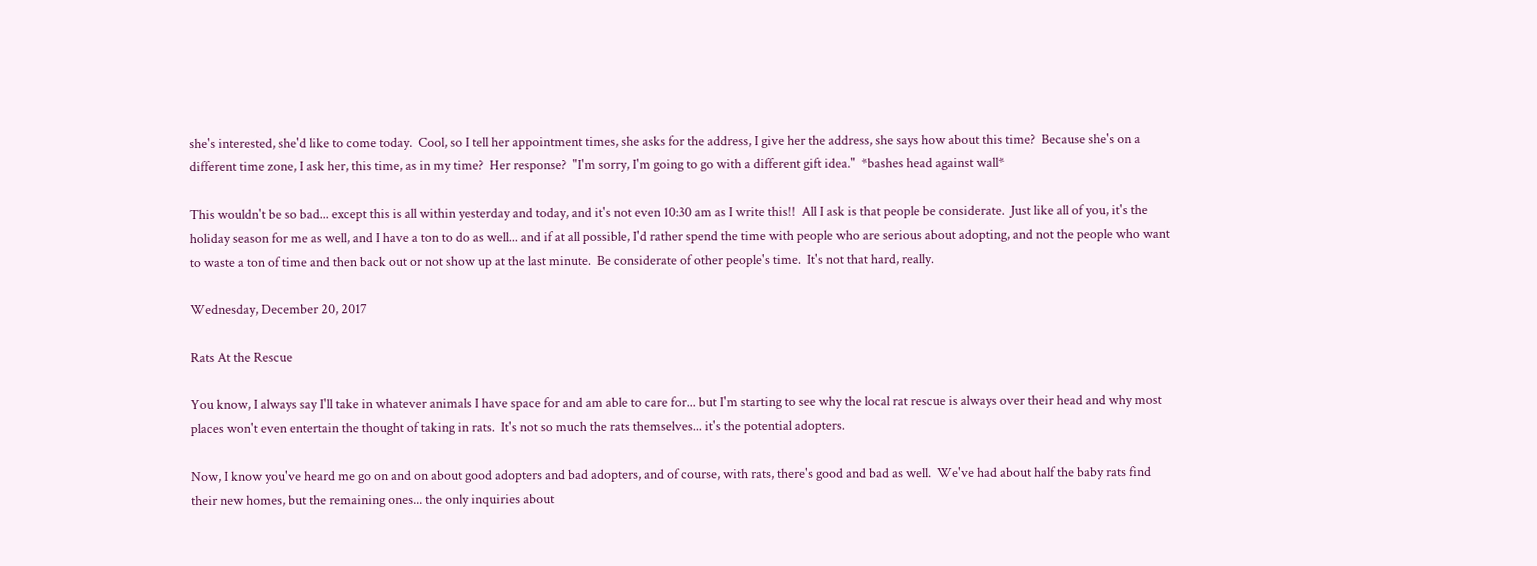she's interested, she'd like to come today.  Cool, so I tell her appointment times, she asks for the address, I give her the address, she says how about this time?  Because she's on a different time zone, I ask her, this time, as in my time?  Her response?  "I'm sorry, I'm going to go with a different gift idea."  *bashes head against wall*

This wouldn't be so bad... except this is all within yesterday and today, and it's not even 10:30 am as I write this!!  All I ask is that people be considerate.  Just like all of you, it's the holiday season for me as well, and I have a ton to do as well... and if at all possible, I'd rather spend the time with people who are serious about adopting, and not the people who want to waste a ton of time and then back out or not show up at the last minute.  Be considerate of other people's time.  It's not that hard, really.

Wednesday, December 20, 2017

Rats At the Rescue

You know, I always say I'll take in whatever animals I have space for and am able to care for... but I'm starting to see why the local rat rescue is always over their head and why most places won't even entertain the thought of taking in rats.  It's not so much the rats themselves... it's the potential adopters.

Now, I know you've heard me go on and on about good adopters and bad adopters, and of course, with rats, there's good and bad as well.  We've had about half the baby rats find their new homes, but the remaining ones... the only inquiries about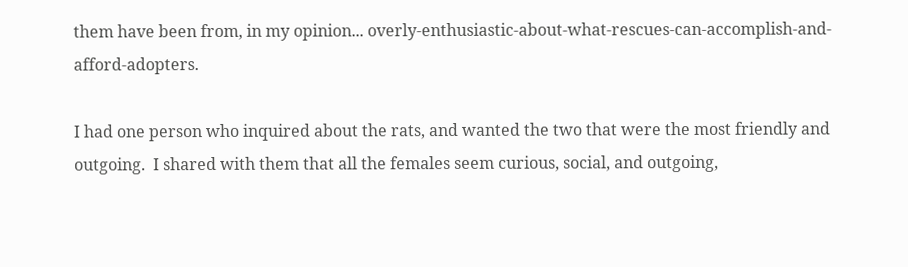them have been from, in my opinion... overly-enthusiastic-about-what-rescues-can-accomplish-and-afford-adopters.

I had one person who inquired about the rats, and wanted the two that were the most friendly and outgoing.  I shared with them that all the females seem curious, social, and outgoing,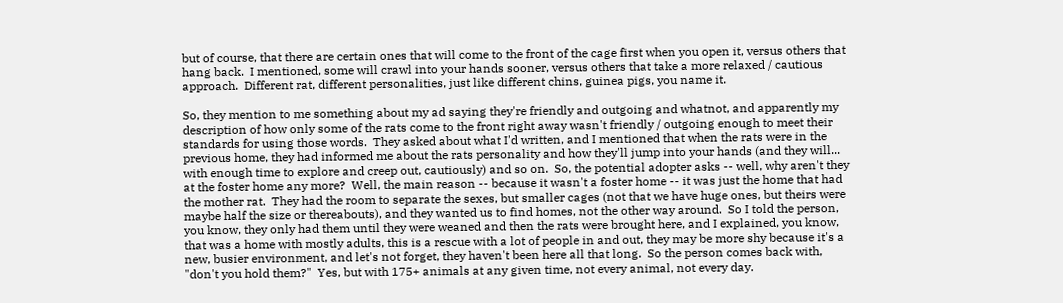but of course, that there are certain ones that will come to the front of the cage first when you open it, versus others that hang back.  I mentioned, some will crawl into your hands sooner, versus others that take a more relaxed / cautious approach.  Different rat, different personalities, just like different chins, guinea pigs, you name it.

So, they mention to me something about my ad saying they're friendly and outgoing and whatnot, and apparently my description of how only some of the rats come to the front right away wasn't friendly / outgoing enough to meet their standards for using those words.  They asked about what I'd written, and I mentioned that when the rats were in the previous home, they had informed me about the rats personality and how they'll jump into your hands (and they will... with enough time to explore and creep out, cautiously) and so on.  So, the potential adopter asks -- well, why aren't they at the foster home any more?  Well, the main reason -- because it wasn't a foster home -- it was just the home that had the mother rat.  They had the room to separate the sexes, but smaller cages (not that we have huge ones, but theirs were maybe half the size or thereabouts), and they wanted us to find homes, not the other way around.  So I told the person, you know, they only had them until they were weaned and then the rats were brought here, and I explained, you know, that was a home with mostly adults, this is a rescue with a lot of people in and out, they may be more shy because it's a new, busier environment, and let's not forget, they haven't been here all that long.  So the person comes back with, "don't you hold them?"  Yes, but with 175+ animals at any given time, not every animal, not every day.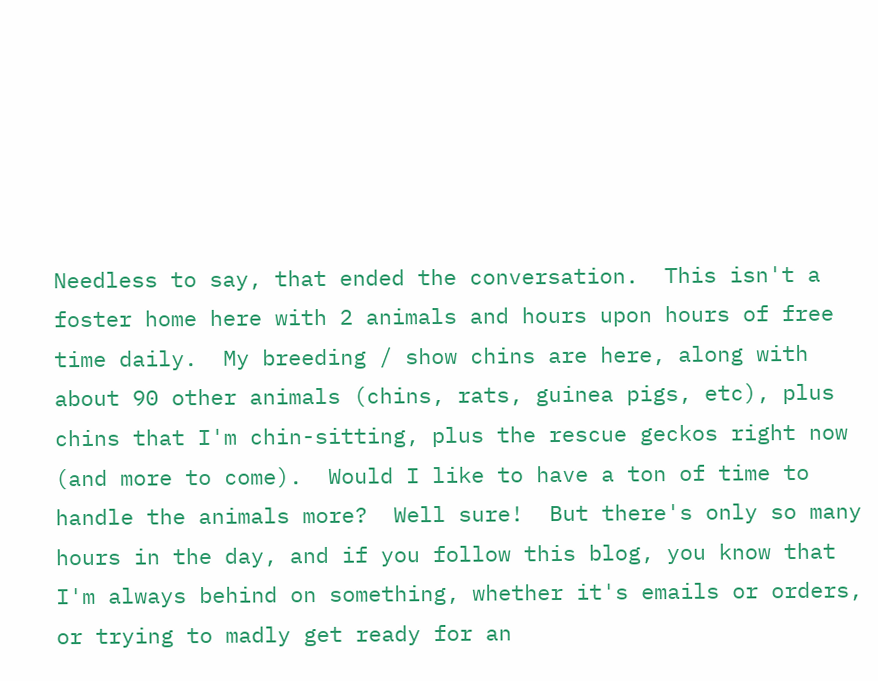Needless to say, that ended the conversation.  This isn't a foster home here with 2 animals and hours upon hours of free time daily.  My breeding / show chins are here, along with about 90 other animals (chins, rats, guinea pigs, etc), plus chins that I'm chin-sitting, plus the rescue geckos right now (and more to come).  Would I like to have a ton of time to handle the animals more?  Well sure!  But there's only so many hours in the day, and if you follow this blog, you know that I'm always behind on something, whether it's emails or orders, or trying to madly get ready for an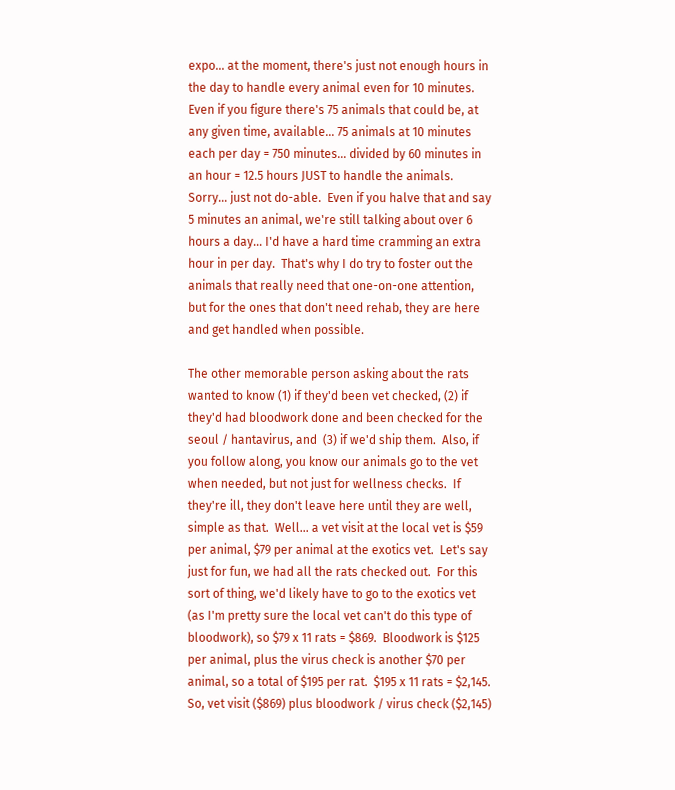expo... at the moment, there's just not enough hours in the day to handle every animal even for 10 minutes.  Even if you figure there's 75 animals that could be, at any given time, available... 75 animals at 10 minutes each per day = 750 minutes... divided by 60 minutes in an hour = 12.5 hours JUST to handle the animals.  Sorry... just not do-able.  Even if you halve that and say 5 minutes an animal, we're still talking about over 6 hours a day... I'd have a hard time cramming an extra hour in per day.  That's why I do try to foster out the animals that really need that one-on-one attention, but for the ones that don't need rehab, they are here and get handled when possible.

The other memorable person asking about the rats wanted to know (1) if they'd been vet checked, (2) if they'd had bloodwork done and been checked for the seoul / hantavirus, and  (3) if we'd ship them.  Also, if you follow along, you know our animals go to the vet when needed, but not just for wellness checks.  If they're ill, they don't leave here until they are well, simple as that.  Well... a vet visit at the local vet is $59 per animal, $79 per animal at the exotics vet.  Let's say just for fun, we had all the rats checked out.  For this sort of thing, we'd likely have to go to the exotics vet (as I'm pretty sure the local vet can't do this type of bloodwork), so $79 x 11 rats = $869.  Bloodwork is $125 per animal, plus the virus check is another $70 per animal, so a total of $195 per rat.  $195 x 11 rats = $2,145.  So, vet visit ($869) plus bloodwork / virus check ($2,145)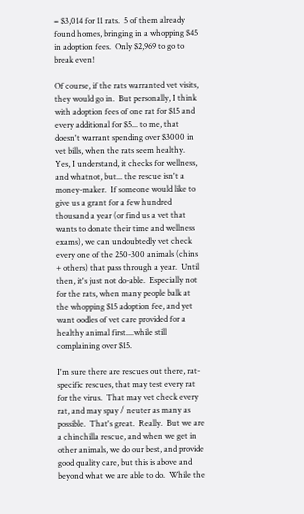= $3,014 for 11 rats.  5 of them already found homes, bringing in a whopping $45 in adoption fees.  Only $2,969 to go to break even!

Of course, if the rats warranted vet visits, they would go in.  But personally, I think with adoption fees of one rat for $15 and every additional for $5... to me, that doesn't warrant spending over $3000 in vet bills, when the rats seem healthy.  Yes, I understand, it checks for wellness, and whatnot, but... the rescue isn't a money-maker.  If someone would like to give us a grant for a few hundred thousand a year (or find us a vet that wants to donate their time and wellness exams), we can undoubtedly vet check every one of the 250-300 animals (chins + others) that pass through a year.  Until then, it's just not do-able.  Especially not for the rats, when many people balk at the whopping $15 adoption fee, and yet want oodles of vet care provided for a healthy animal first....while still complaining over $15.

I'm sure there are rescues out there, rat-specific rescues, that may test every rat for the virus.  That may vet check every rat, and may spay / neuter as many as possible.  That's great.  Really.  But we are a chinchilla rescue, and when we get in other animals, we do our best, and provide good quality care, but this is above and beyond what we are able to do.  While the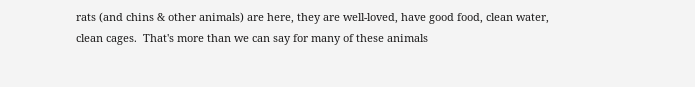rats (and chins & other animals) are here, they are well-loved, have good food, clean water, clean cages.  That's more than we can say for many of these animals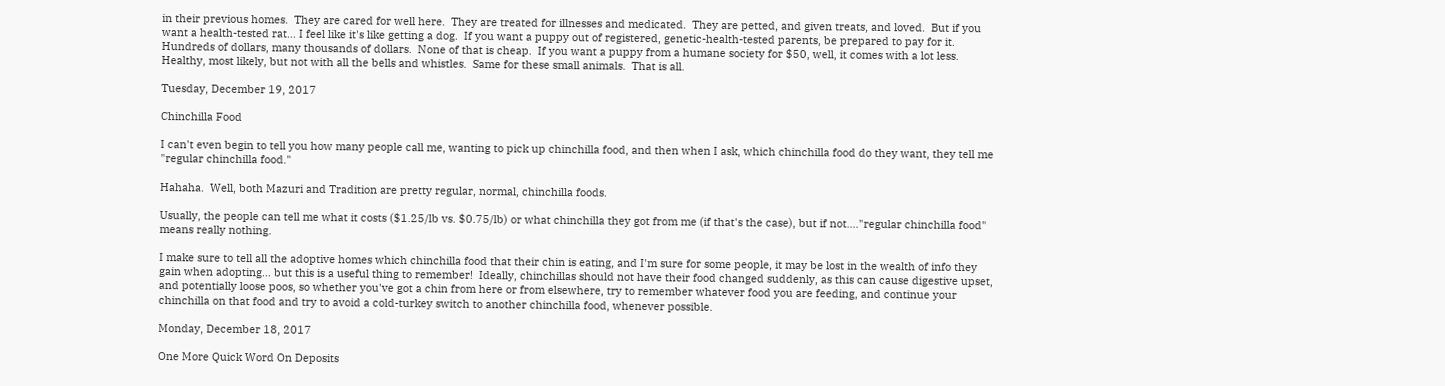in their previous homes.  They are cared for well here.  They are treated for illnesses and medicated.  They are petted, and given treats, and loved.  But if you want a health-tested rat... I feel like it's like getting a dog.  If you want a puppy out of registered, genetic-health-tested parents, be prepared to pay for it.  Hundreds of dollars, many thousands of dollars.  None of that is cheap.  If you want a puppy from a humane society for $50, well, it comes with a lot less.  Healthy, most likely, but not with all the bells and whistles.  Same for these small animals.  That is all.

Tuesday, December 19, 2017

Chinchilla Food

I can't even begin to tell you how many people call me, wanting to pick up chinchilla food, and then when I ask, which chinchilla food do they want, they tell me "regular chinchilla food."

Hahaha.  Well, both Mazuri and Tradition are pretty regular, normal, chinchilla foods.

Usually, the people can tell me what it costs ($1.25/lb vs. $0.75/lb) or what chinchilla they got from me (if that's the case), but if not...."regular chinchilla food" means really nothing.

I make sure to tell all the adoptive homes which chinchilla food that their chin is eating, and I'm sure for some people, it may be lost in the wealth of info they gain when adopting... but this is a useful thing to remember!  Ideally, chinchillas should not have their food changed suddenly, as this can cause digestive upset, and potentially loose poos, so whether you've got a chin from here or from elsewhere, try to remember whatever food you are feeding, and continue your chinchilla on that food and try to avoid a cold-turkey switch to another chinchilla food, whenever possible.

Monday, December 18, 2017

One More Quick Word On Deposits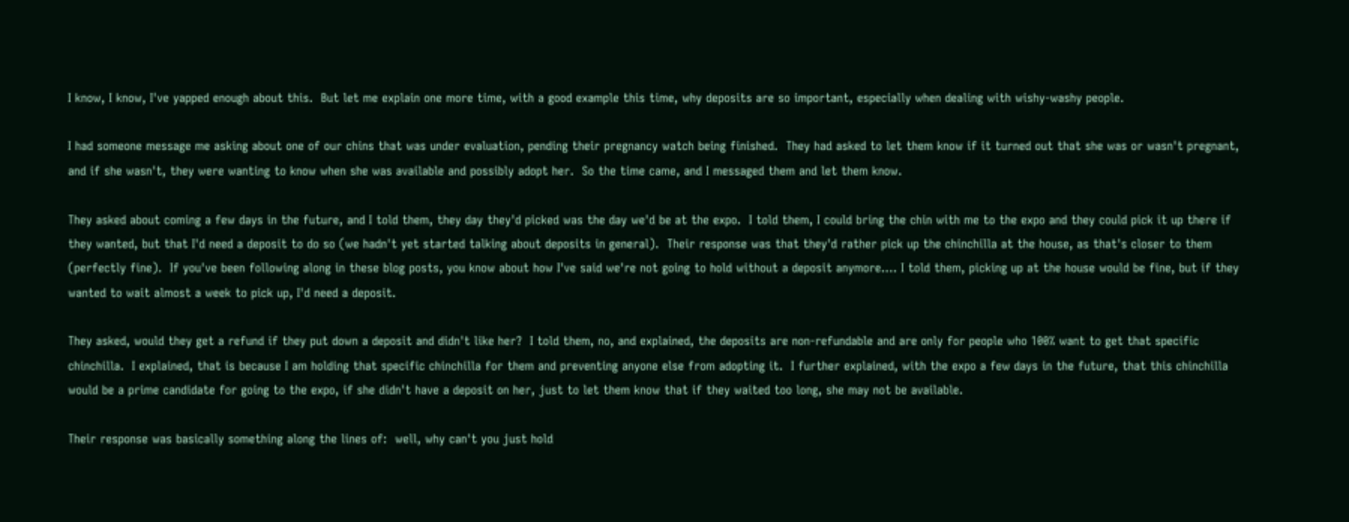I know, I know, I've yapped enough about this.  But let me explain one more time, with a good example this time, why deposits are so important, especially when dealing with wishy-washy people.

I had someone message me asking about one of our chins that was under evaluation, pending their pregnancy watch being finished.  They had asked to let them know if it turned out that she was or wasn't pregnant, and if she wasn't, they were wanting to know when she was available and possibly adopt her.  So the time came, and I messaged them and let them know.

They asked about coming a few days in the future, and I told them, they day they'd picked was the day we'd be at the expo.  I told them, I could bring the chin with me to the expo and they could pick it up there if they wanted, but that I'd need a deposit to do so (we hadn't yet started talking about deposits in general).  Their response was that they'd rather pick up the chinchilla at the house, as that's closer to them (perfectly fine).  If you've been following along in these blog posts, you know about how I've said we're not going to hold without a deposit anymore.... I told them, picking up at the house would be fine, but if they wanted to wait almost a week to pick up, I'd need a deposit.

They asked, would they get a refund if they put down a deposit and didn't like her?  I told them, no, and explained, the deposits are non-refundable and are only for people who 100% want to get that specific chinchilla.  I explained, that is because I am holding that specific chinchilla for them and preventing anyone else from adopting it.  I further explained, with the expo a few days in the future, that this chinchilla would be a prime candidate for going to the expo, if she didn't have a deposit on her, just to let them know that if they waited too long, she may not be available.

Their response was basically something along the lines of:  well, why can't you just hold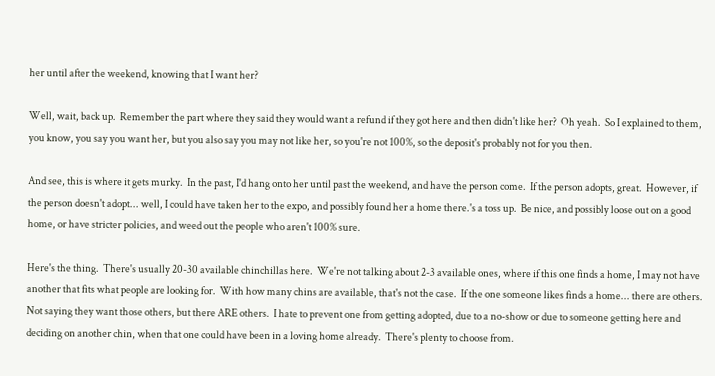her until after the weekend, knowing that I want her?

Well, wait, back up.  Remember the part where they said they would want a refund if they got here and then didn't like her?  Oh yeah.  So I explained to them, you know, you say you want her, but you also say you may not like her, so you're not 100%, so the deposit's probably not for you then.

And see, this is where it gets murky.  In the past, I'd hang onto her until past the weekend, and have the person come.  If the person adopts, great.  However, if the person doesn't adopt... well, I could have taken her to the expo, and possibly found her a home there.'s a toss up.  Be nice, and possibly loose out on a good home, or have stricter policies, and weed out the people who aren't 100% sure.

Here's the thing.  There's usually 20-30 available chinchillas here.  We're not talking about 2-3 available ones, where if this one finds a home, I may not have another that fits what people are looking for.  With how many chins are available, that's not the case.  If the one someone likes finds a home... there are others.  Not saying they want those others, but there ARE others.  I hate to prevent one from getting adopted, due to a no-show or due to someone getting here and deciding on another chin, when that one could have been in a loving home already.  There's plenty to choose from.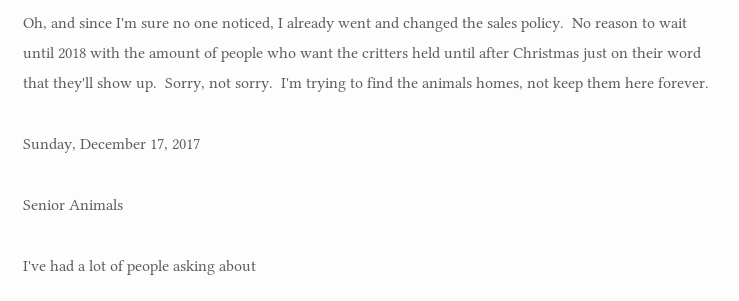Oh, and since I'm sure no one noticed, I already went and changed the sales policy.  No reason to wait until 2018 with the amount of people who want the critters held until after Christmas just on their word that they'll show up.  Sorry, not sorry.  I'm trying to find the animals homes, not keep them here forever.

Sunday, December 17, 2017

Senior Animals

I've had a lot of people asking about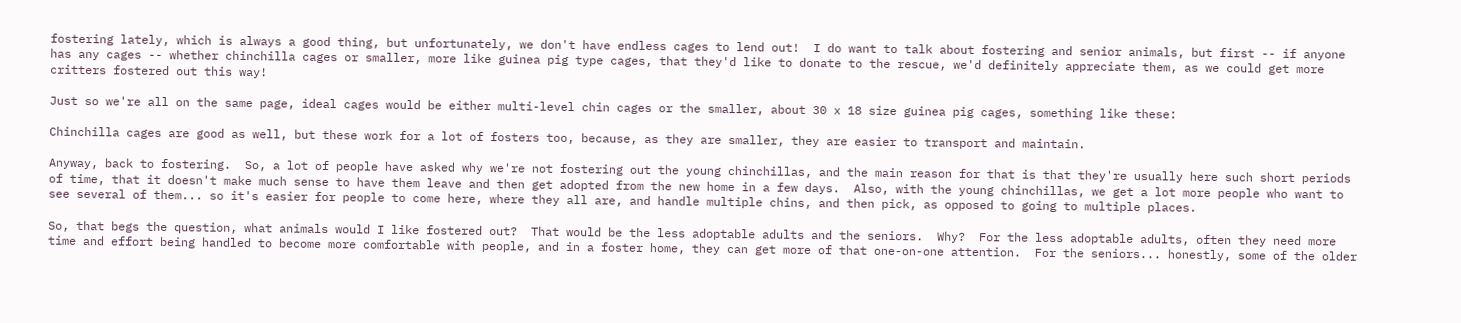fostering lately, which is always a good thing, but unfortunately, we don't have endless cages to lend out!  I do want to talk about fostering and senior animals, but first -- if anyone has any cages -- whether chinchilla cages or smaller, more like guinea pig type cages, that they'd like to donate to the rescue, we'd definitely appreciate them, as we could get more critters fostered out this way!

Just so we're all on the same page, ideal cages would be either multi-level chin cages or the smaller, about 30 x 18 size guinea pig cages, something like these:

Chinchilla cages are good as well, but these work for a lot of fosters too, because, as they are smaller, they are easier to transport and maintain.

Anyway, back to fostering.  So, a lot of people have asked why we're not fostering out the young chinchillas, and the main reason for that is that they're usually here such short periods of time, that it doesn't make much sense to have them leave and then get adopted from the new home in a few days.  Also, with the young chinchillas, we get a lot more people who want to see several of them... so it's easier for people to come here, where they all are, and handle multiple chins, and then pick, as opposed to going to multiple places.

So, that begs the question, what animals would I like fostered out?  That would be the less adoptable adults and the seniors.  Why?  For the less adoptable adults, often they need more time and effort being handled to become more comfortable with people, and in a foster home, they can get more of that one-on-one attention.  For the seniors... honestly, some of the older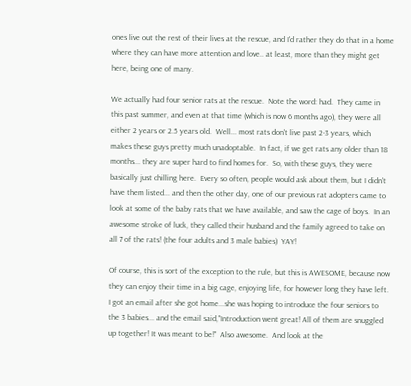ones live out the rest of their lives at the rescue, and I'd rather they do that in a home where they can have more attention and love.. at least, more than they might get here, being one of many.

We actually had four senior rats at the rescue.  Note the word: had.  They came in this past summer, and even at that time (which is now 6 months ago), they were all either 2 years or 2.5 years old.  Well... most rats don't live past 2-3 years, which makes these guys pretty much unadoptable.  In fact, if we get rats any older than 18 months... they are super hard to find homes for.  So, with these guys, they were basically just chilling here.  Every so often, people would ask about them, but I didn't have them listed... and then the other day, one of our previous rat adopters came to look at some of the baby rats that we have available, and saw the cage of boys.  In an awesome stroke of luck, they called their husband and the family agreed to take on all 7 of the rats! (the four adults and 3 male babies)  YAY!

Of course, this is sort of the exception to the rule, but this is AWESOME, because now they can enjoy their time in a big cage, enjoying life, for however long they have left.  I got an email after she got home...she was hoping to introduce the four seniors to the 3 babies... and the email said,"Introduction went great! All of them are snuggled up together! It was meant to be!"  Also awesome.  And look at the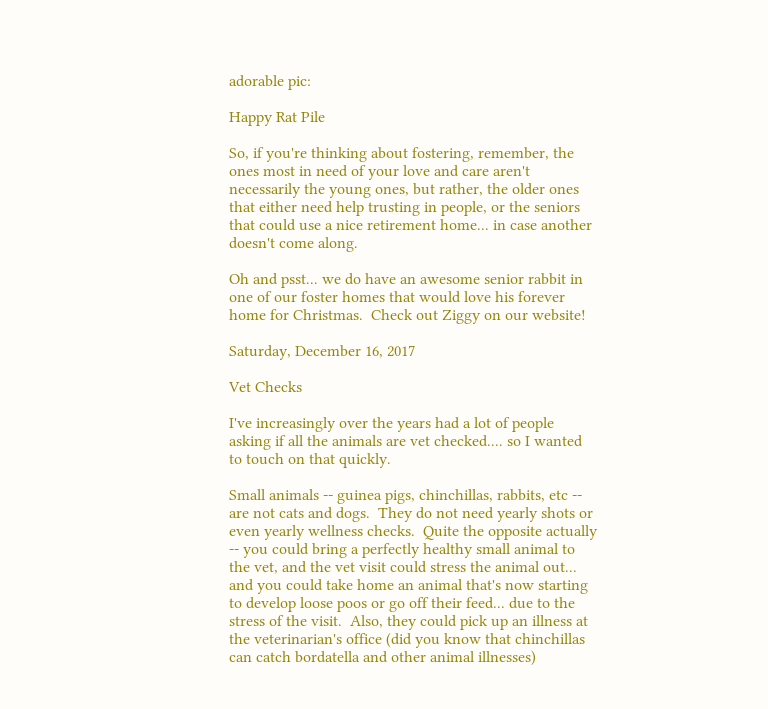adorable pic:

Happy Rat Pile

So, if you're thinking about fostering, remember, the ones most in need of your love and care aren't necessarily the young ones, but rather, the older ones that either need help trusting in people, or the seniors that could use a nice retirement home... in case another doesn't come along.

Oh and psst... we do have an awesome senior rabbit in one of our foster homes that would love his forever home for Christmas.  Check out Ziggy on our website!

Saturday, December 16, 2017

Vet Checks

I've increasingly over the years had a lot of people asking if all the animals are vet checked.... so I wanted to touch on that quickly.

Small animals -- guinea pigs, chinchillas, rabbits, etc -- are not cats and dogs.  They do not need yearly shots or even yearly wellness checks.  Quite the opposite actually -- you could bring a perfectly healthy small animal to the vet, and the vet visit could stress the animal out... and you could take home an animal that's now starting to develop loose poos or go off their feed... due to the stress of the visit.  Also, they could pick up an illness at the veterinarian's office (did you know that chinchillas can catch bordatella and other animal illnesses)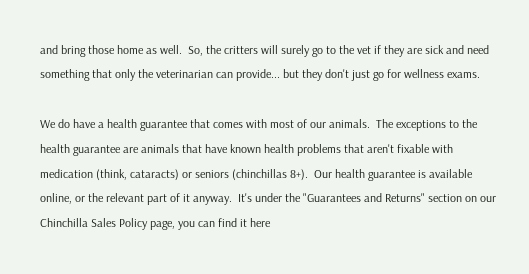and bring those home as well.  So, the critters will surely go to the vet if they are sick and need something that only the veterinarian can provide... but they don't just go for wellness exams.

We do have a health guarantee that comes with most of our animals.  The exceptions to the health guarantee are animals that have known health problems that aren't fixable with medication (think, cataracts) or seniors (chinchillas 8+).  Our health guarantee is available online, or the relevant part of it anyway.  It's under the "Guarantees and Returns" section on our Chinchilla Sales Policy page, you can find it here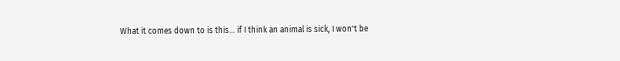What it comes down to is this... if I think an animal is sick, I won't be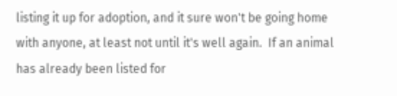listing it up for adoption, and it sure won't be going home with anyone, at least not until it's well again.  If an animal has already been listed for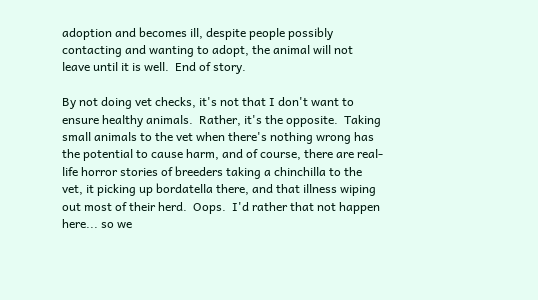adoption and becomes ill, despite people possibly contacting and wanting to adopt, the animal will not leave until it is well.  End of story.

By not doing vet checks, it's not that I don't want to ensure healthy animals.  Rather, it's the opposite.  Taking small animals to the vet when there's nothing wrong has the potential to cause harm, and of course, there are real-life horror stories of breeders taking a chinchilla to the vet, it picking up bordatella there, and that illness wiping out most of their herd.  Oops.  I'd rather that not happen here... so we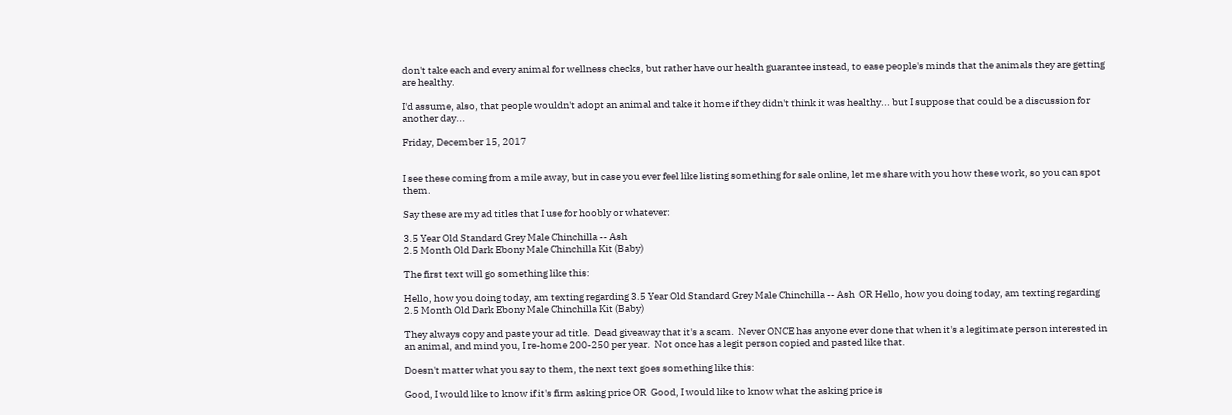don't take each and every animal for wellness checks, but rather have our health guarantee instead, to ease people's minds that the animals they are getting are healthy.

I'd assume, also, that people wouldn't adopt an animal and take it home if they didn't think it was healthy... but I suppose that could be a discussion for another day...

Friday, December 15, 2017


I see these coming from a mile away, but in case you ever feel like listing something for sale online, let me share with you how these work, so you can spot them.

Say these are my ad titles that I use for hoobly or whatever:

3.5 Year Old Standard Grey Male Chinchilla -- Ash
2.5 Month Old Dark Ebony Male Chinchilla Kit (Baby)

The first text will go something like this:

Hello, how you doing today, am texting regarding 3.5 Year Old Standard Grey Male Chinchilla -- Ash  OR Hello, how you doing today, am texting regarding 2.5 Month Old Dark Ebony Male Chinchilla Kit (Baby)

They always copy and paste your ad title.  Dead giveaway that it's a scam.  Never ONCE has anyone ever done that when it's a legitimate person interested in an animal, and mind you, I re-home 200-250 per year.  Not once has a legit person copied and pasted like that.

Doesn't matter what you say to them, the next text goes something like this:

Good, I would like to know if it's firm asking price OR  Good, I would like to know what the asking price is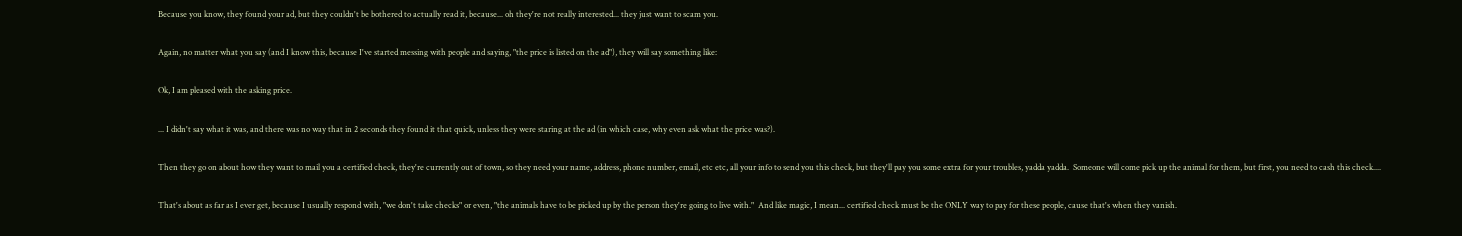Because you know, they found your ad, but they couldn't be bothered to actually read it, because... oh they're not really interested... they just want to scam you.

Again, no matter what you say (and I know this, because I've started messing with people and saying, "the price is listed on the ad"), they will say something like:

Ok, I am pleased with the asking price.

... I didn't say what it was, and there was no way that in 2 seconds they found it that quick, unless they were staring at the ad (in which case, why even ask what the price was?).

Then they go on about how they want to mail you a certified check, they're currently out of town, so they need your name, address, phone number, email, etc etc, all your info to send you this check, but they'll pay you some extra for your troubles, yadda yadda.  Someone will come pick up the animal for them, but first, you need to cash this check....

That's about as far as I ever get, because I usually respond with, "we don't take checks" or even, "the animals have to be picked up by the person they're going to live with."  And like magic, I mean... certified check must be the ONLY way to pay for these people, cause that's when they vanish.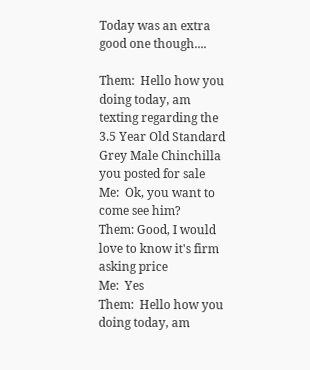Today was an extra good one though....

Them:  Hello how you doing today, am texting regarding the 3.5 Year Old Standard Grey Male Chinchilla you posted for sale
Me:  Ok, you want to come see him?
Them: Good, I would love to know it's firm asking price
Me:  Yes
Them:  Hello how you doing today, am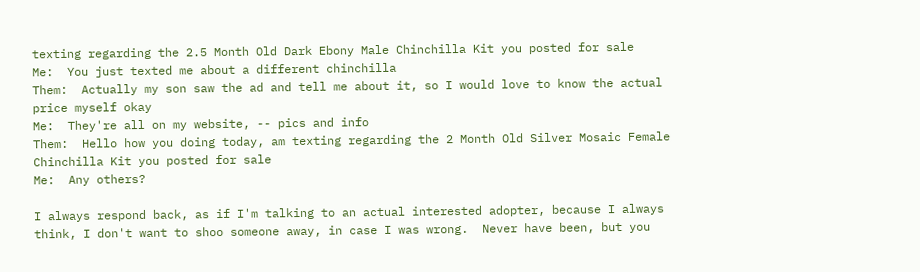texting regarding the 2.5 Month Old Dark Ebony Male Chinchilla Kit you posted for sale
Me:  You just texted me about a different chinchilla
Them:  Actually my son saw the ad and tell me about it, so I would love to know the actual price myself okay
Me:  They're all on my website, -- pics and info
Them:  Hello how you doing today, am texting regarding the 2 Month Old Silver Mosaic Female Chinchilla Kit you posted for sale
Me:  Any others?

I always respond back, as if I'm talking to an actual interested adopter, because I always think, I don't want to shoo someone away, in case I was wrong.  Never have been, but you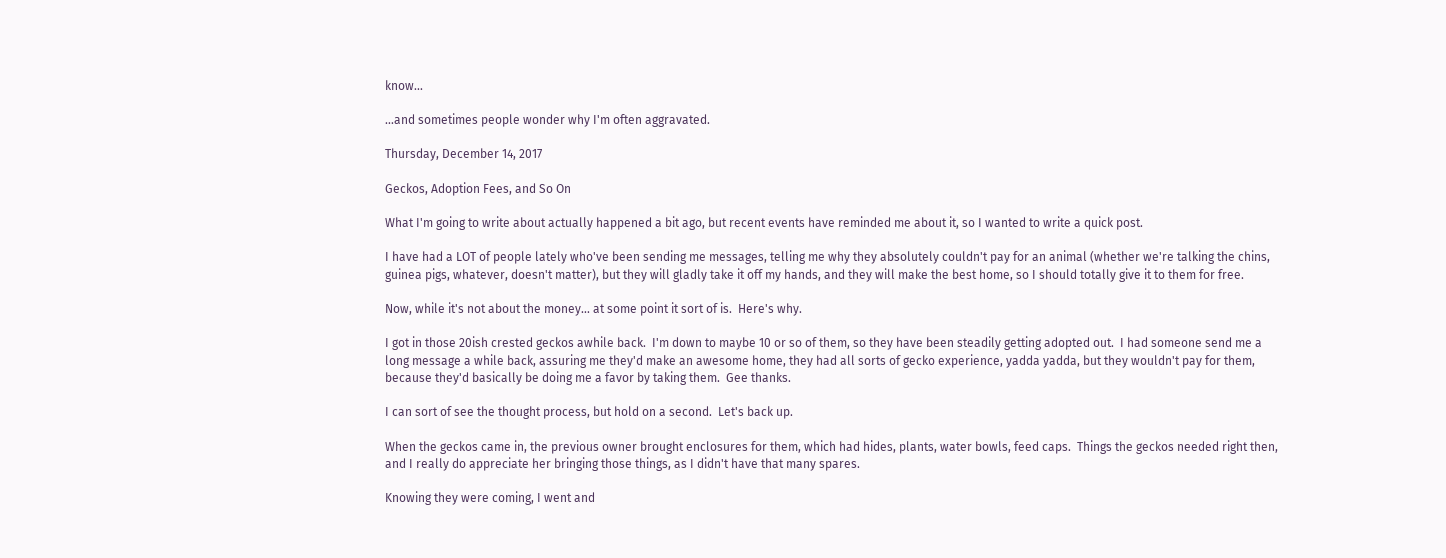know...

...and sometimes people wonder why I'm often aggravated.

Thursday, December 14, 2017

Geckos, Adoption Fees, and So On

What I'm going to write about actually happened a bit ago, but recent events have reminded me about it, so I wanted to write a quick post.

I have had a LOT of people lately who've been sending me messages, telling me why they absolutely couldn't pay for an animal (whether we're talking the chins, guinea pigs, whatever, doesn't matter), but they will gladly take it off my hands, and they will make the best home, so I should totally give it to them for free.

Now, while it's not about the money... at some point it sort of is.  Here's why.

I got in those 20ish crested geckos awhile back.  I'm down to maybe 10 or so of them, so they have been steadily getting adopted out.  I had someone send me a long message a while back, assuring me they'd make an awesome home, they had all sorts of gecko experience, yadda yadda, but they wouldn't pay for them, because they'd basically be doing me a favor by taking them.  Gee thanks.

I can sort of see the thought process, but hold on a second.  Let's back up.

When the geckos came in, the previous owner brought enclosures for them, which had hides, plants, water bowls, feed caps.  Things the geckos needed right then, and I really do appreciate her bringing those things, as I didn't have that many spares.

Knowing they were coming, I went and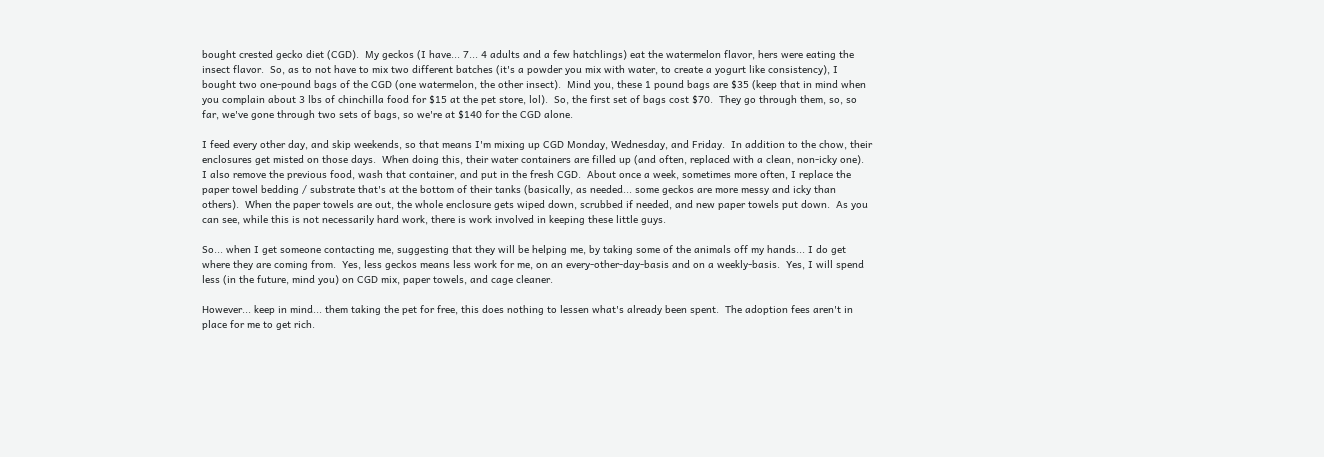bought crested gecko diet (CGD).  My geckos (I have... 7... 4 adults and a few hatchlings) eat the watermelon flavor, hers were eating the insect flavor.  So, as to not have to mix two different batches (it's a powder you mix with water, to create a yogurt like consistency), I bought two one-pound bags of the CGD (one watermelon, the other insect).  Mind you, these 1 pound bags are $35 (keep that in mind when you complain about 3 lbs of chinchilla food for $15 at the pet store, lol).  So, the first set of bags cost $70.  They go through them, so, so far, we've gone through two sets of bags, so we're at $140 for the CGD alone.

I feed every other day, and skip weekends, so that means I'm mixing up CGD Monday, Wednesday, and Friday.  In addition to the chow, their enclosures get misted on those days.  When doing this, their water containers are filled up (and often, replaced with a clean, non-icky one).  I also remove the previous food, wash that container, and put in the fresh CGD.  About once a week, sometimes more often, I replace the paper towel bedding / substrate that's at the bottom of their tanks (basically, as needed... some geckos are more messy and icky than others).  When the paper towels are out, the whole enclosure gets wiped down, scrubbed if needed, and new paper towels put down.  As you can see, while this is not necessarily hard work, there is work involved in keeping these little guys.

So... when I get someone contacting me, suggesting that they will be helping me, by taking some of the animals off my hands... I do get where they are coming from.  Yes, less geckos means less work for me, on an every-other-day-basis and on a weekly-basis.  Yes, I will spend less (in the future, mind you) on CGD mix, paper towels, and cage cleaner.

However... keep in mind... them taking the pet for free, this does nothing to lessen what's already been spent.  The adoption fees aren't in place for me to get rich.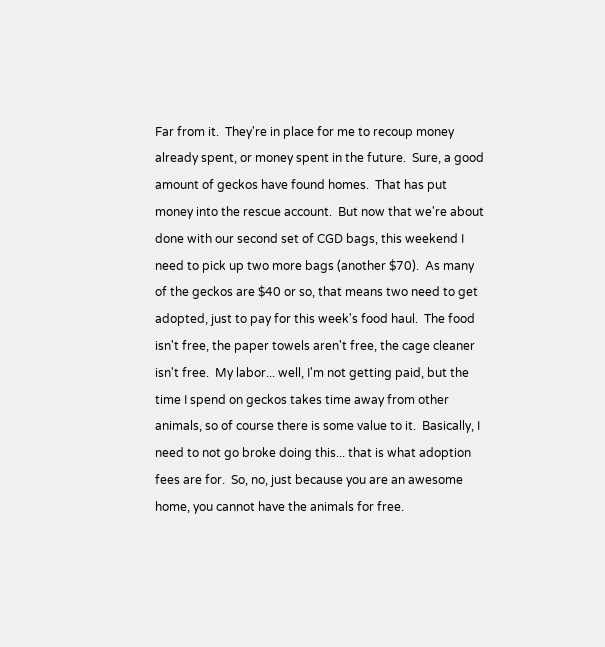Far from it.  They're in place for me to recoup money already spent, or money spent in the future.  Sure, a good amount of geckos have found homes.  That has put money into the rescue account.  But now that we're about done with our second set of CGD bags, this weekend I need to pick up two more bags (another $70).  As many of the geckos are $40 or so, that means two need to get adopted, just to pay for this week's food haul.  The food isn't free, the paper towels aren't free, the cage cleaner isn't free.  My labor... well, I'm not getting paid, but the time I spend on geckos takes time away from other animals, so of course there is some value to it.  Basically, I need to not go broke doing this... that is what adoption fees are for.  So, no, just because you are an awesome home, you cannot have the animals for free.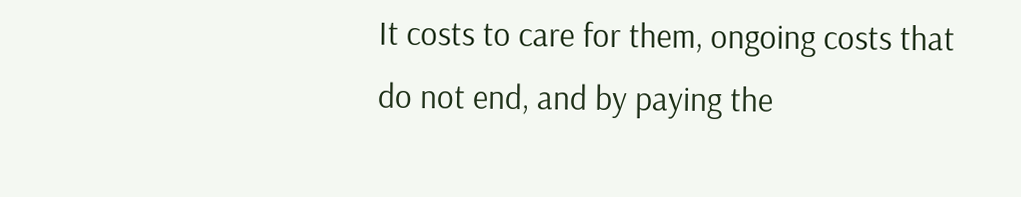It costs to care for them, ongoing costs that do not end, and by paying the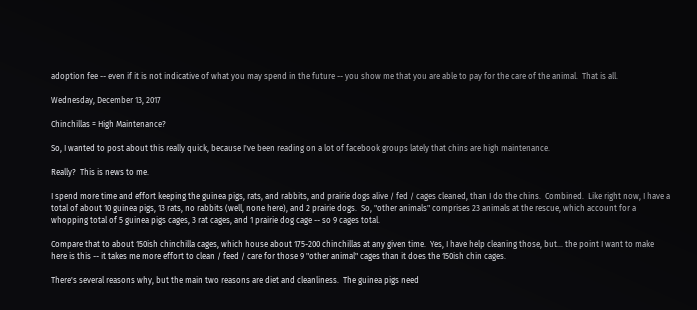adoption fee -- even if it is not indicative of what you may spend in the future -- you show me that you are able to pay for the care of the animal.  That is all.

Wednesday, December 13, 2017

Chinchillas = High Maintenance?

So, I wanted to post about this really quick, because I've been reading on a lot of facebook groups lately that chins are high maintenance.

Really?  This is news to me.

I spend more time and effort keeping the guinea pigs, rats, and rabbits, and prairie dogs alive / fed / cages cleaned, than I do the chins.  Combined.  Like right now, I have a total of about 10 guinea pigs, 13 rats, no rabbits (well, none here), and 2 prairie dogs.  So, "other animals" comprises 23 animals at the rescue, which account for a whopping total of 5 guinea pigs cages, 3 rat cages, and 1 prairie dog cage -- so 9 cages total.

Compare that to about 150ish chinchilla cages, which house about 175-200 chinchillas at any given time.  Yes, I have help cleaning those, but... the point I want to make here is this -- it takes me more effort to clean / feed / care for those 9 "other animal" cages than it does the 150ish chin cages.

There's several reasons why, but the main two reasons are diet and cleanliness.  The guinea pigs need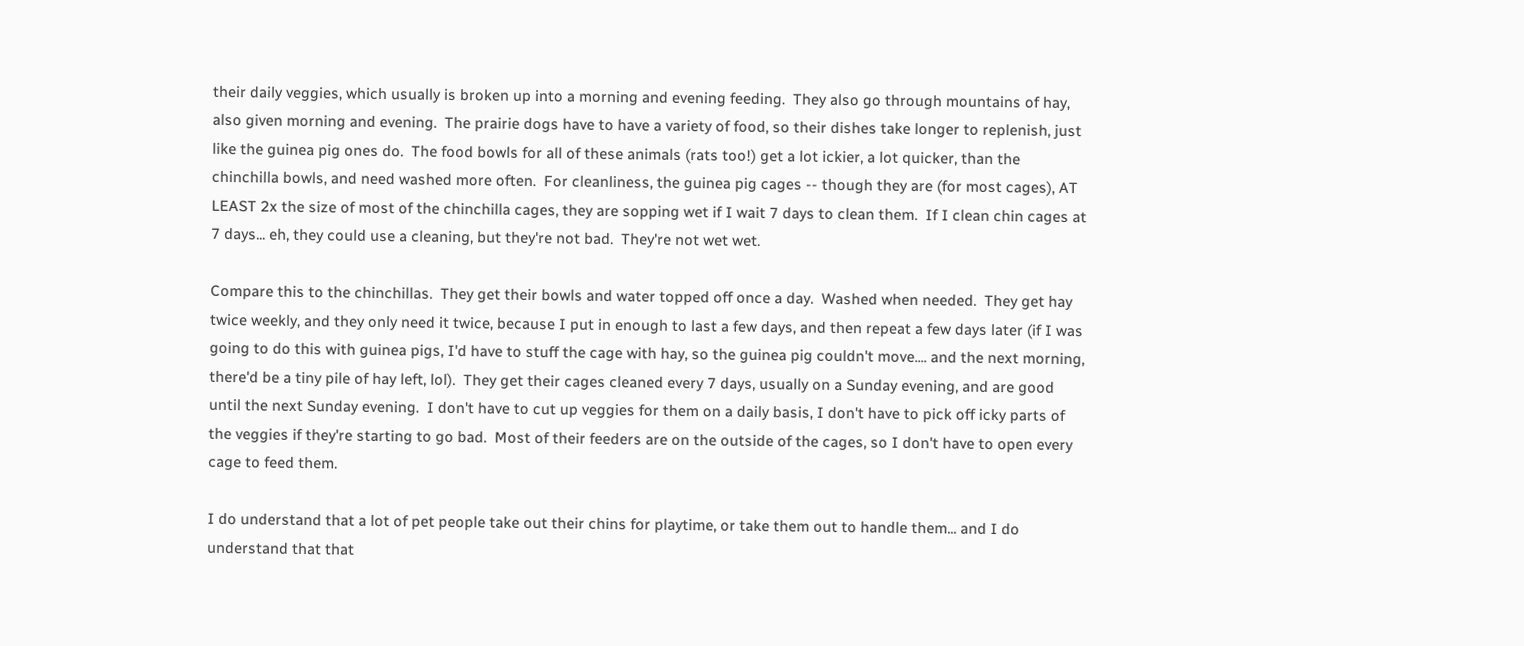their daily veggies, which usually is broken up into a morning and evening feeding.  They also go through mountains of hay, also given morning and evening.  The prairie dogs have to have a variety of food, so their dishes take longer to replenish, just like the guinea pig ones do.  The food bowls for all of these animals (rats too!) get a lot ickier, a lot quicker, than the chinchilla bowls, and need washed more often.  For cleanliness, the guinea pig cages -- though they are (for most cages), AT LEAST 2x the size of most of the chinchilla cages, they are sopping wet if I wait 7 days to clean them.  If I clean chin cages at 7 days... eh, they could use a cleaning, but they're not bad.  They're not wet wet.

Compare this to the chinchillas.  They get their bowls and water topped off once a day.  Washed when needed.  They get hay twice weekly, and they only need it twice, because I put in enough to last a few days, and then repeat a few days later (if I was going to do this with guinea pigs, I'd have to stuff the cage with hay, so the guinea pig couldn't move.... and the next morning, there'd be a tiny pile of hay left, lol).  They get their cages cleaned every 7 days, usually on a Sunday evening, and are good until the next Sunday evening.  I don't have to cut up veggies for them on a daily basis, I don't have to pick off icky parts of the veggies if they're starting to go bad.  Most of their feeders are on the outside of the cages, so I don't have to open every cage to feed them.

I do understand that a lot of pet people take out their chins for playtime, or take them out to handle them... and I do understand that that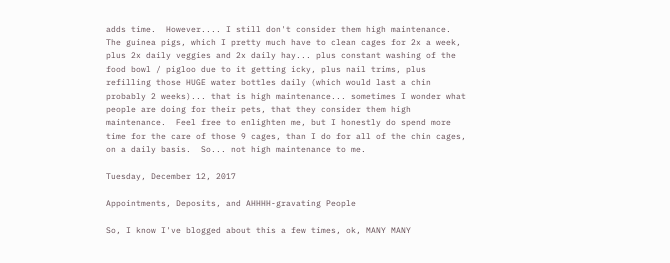adds time.  However.... I still don't consider them high maintenance.  The guinea pigs, which I pretty much have to clean cages for 2x a week, plus 2x daily veggies and 2x daily hay... plus constant washing of the food bowl / pigloo due to it getting icky, plus nail trims, plus refilling those HUGE water bottles daily (which would last a chin probably 2 weeks)... that is high maintenance... sometimes I wonder what people are doing for their pets, that they consider them high maintenance.  Feel free to enlighten me, but I honestly do spend more time for the care of those 9 cages, than I do for all of the chin cages, on a daily basis.  So... not high maintenance to me.

Tuesday, December 12, 2017

Appointments, Deposits, and AHHHH-gravating People

So, I know I've blogged about this a few times, ok, MANY MANY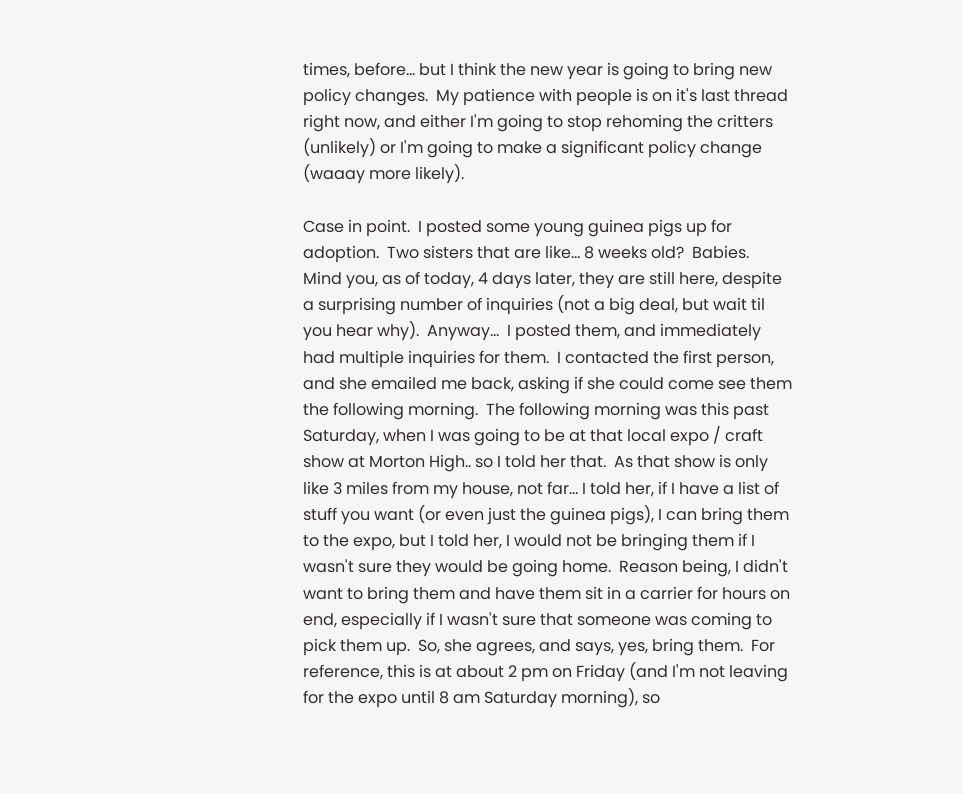times, before... but I think the new year is going to bring new policy changes.  My patience with people is on it's last thread right now, and either I'm going to stop rehoming the critters (unlikely) or I'm going to make a significant policy change (waaay more likely).

Case in point.  I posted some young guinea pigs up for adoption.  Two sisters that are like... 8 weeks old?  Babies.  Mind you, as of today, 4 days later, they are still here, despite a surprising number of inquiries (not a big deal, but wait til you hear why).  Anyway...  I posted them, and immediately had multiple inquiries for them.  I contacted the first person, and she emailed me back, asking if she could come see them the following morning.  The following morning was this past Saturday, when I was going to be at that local expo / craft show at Morton High.. so I told her that.  As that show is only like 3 miles from my house, not far... I told her, if I have a list of stuff you want (or even just the guinea pigs), I can bring them to the expo, but I told her, I would not be bringing them if I wasn't sure they would be going home.  Reason being, I didn't want to bring them and have them sit in a carrier for hours on end, especially if I wasn't sure that someone was coming to pick them up.  So, she agrees, and says, yes, bring them.  For reference, this is at about 2 pm on Friday (and I'm not leaving for the expo until 8 am Saturday morning), so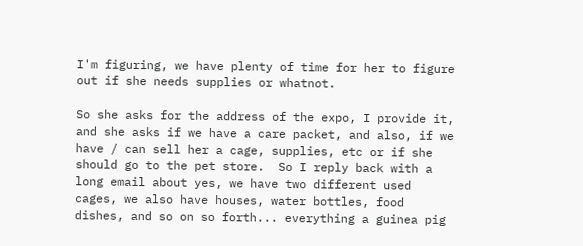I'm figuring, we have plenty of time for her to figure out if she needs supplies or whatnot.

So she asks for the address of the expo, I provide it, and she asks if we have a care packet, and also, if we have / can sell her a cage, supplies, etc or if she should go to the pet store.  So I reply back with a long email about yes, we have two different used cages, we also have houses, water bottles, food dishes, and so on so forth... everything a guinea pig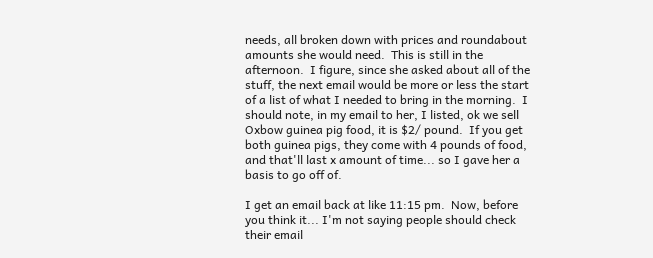needs, all broken down with prices and roundabout amounts she would need.  This is still in the afternoon.  I figure, since she asked about all of the stuff, the next email would be more or less the start of a list of what I needed to bring in the morning.  I should note, in my email to her, I listed, ok we sell Oxbow guinea pig food, it is $2/ pound.  If you get both guinea pigs, they come with 4 pounds of food, and that'll last x amount of time... so I gave her a basis to go off of.

I get an email back at like 11:15 pm.  Now, before you think it... I'm not saying people should check their email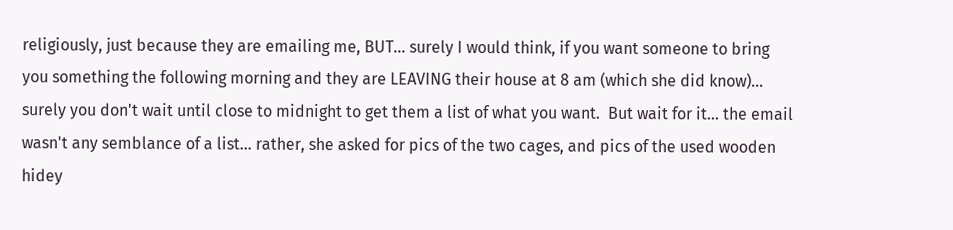religiously, just because they are emailing me, BUT... surely I would think, if you want someone to bring you something the following morning and they are LEAVING their house at 8 am (which she did know)... surely you don't wait until close to midnight to get them a list of what you want.  But wait for it... the email wasn't any semblance of a list... rather, she asked for pics of the two cages, and pics of the used wooden hidey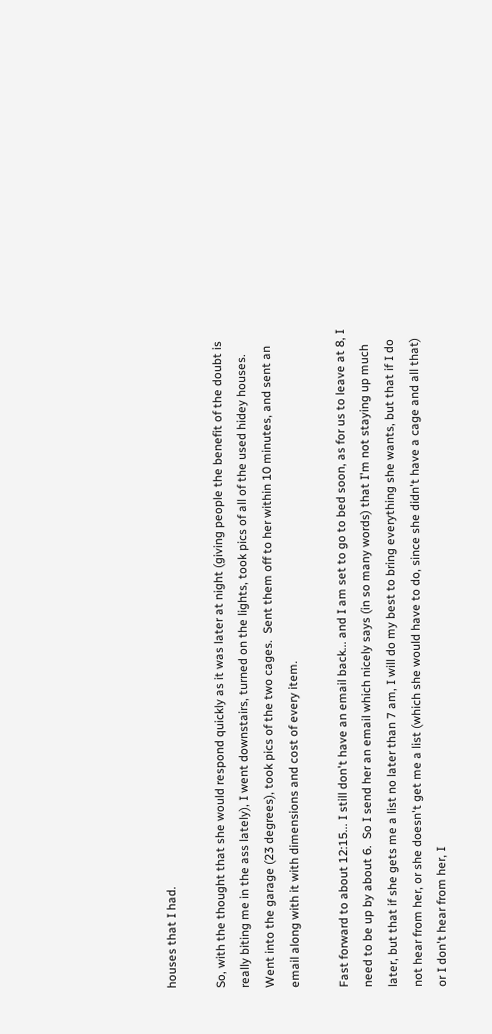houses that I had.

So, with the thought that she would respond quickly as it was later at night (giving people the benefit of the doubt is really biting me in the ass lately), I went downstairs, turned on the lights, took pics of all of the used hidey houses.  Went into the garage (23 degrees), took pics of the two cages.  Sent them off to her within 10 minutes, and sent an email along with it with dimensions and cost of every item.

Fast forward to about 12:15... I still don't have an email back... and I am set to go to bed soon, as for us to leave at 8, I need to be up by about 6.  So I send her an email which nicely says (in so many words) that I'm not staying up much later, but that if she gets me a list no later than 7 am, I will do my best to bring everything she wants, but that if I do not hear from her, or she doesn't get me a list (which she would have to do, since she didn't have a cage and all that) or I don't hear from her, I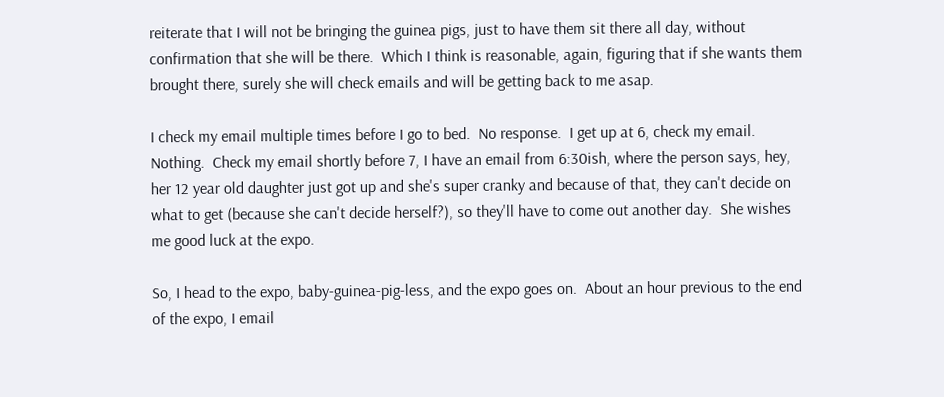reiterate that I will not be bringing the guinea pigs, just to have them sit there all day, without confirmation that she will be there.  Which I think is reasonable, again, figuring that if she wants them brought there, surely she will check emails and will be getting back to me asap.

I check my email multiple times before I go to bed.  No response.  I get up at 6, check my email.  Nothing.  Check my email shortly before 7, I have an email from 6:30ish, where the person says, hey, her 12 year old daughter just got up and she's super cranky and because of that, they can't decide on what to get (because she can't decide herself?), so they'll have to come out another day.  She wishes me good luck at the expo.

So, I head to the expo, baby-guinea-pig-less, and the expo goes on.  About an hour previous to the end of the expo, I email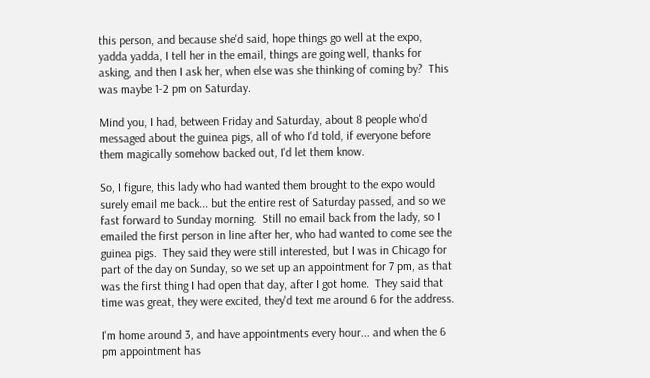this person, and because she'd said, hope things go well at the expo, yadda yadda, I tell her in the email, things are going well, thanks for asking, and then I ask her, when else was she thinking of coming by?  This was maybe 1-2 pm on Saturday.

Mind you, I had, between Friday and Saturday, about 8 people who'd messaged about the guinea pigs, all of who I'd told, if everyone before them magically somehow backed out, I'd let them know.

So, I figure, this lady who had wanted them brought to the expo would surely email me back... but the entire rest of Saturday passed, and so we fast forward to Sunday morning.  Still no email back from the lady, so I emailed the first person in line after her, who had wanted to come see the guinea pigs.  They said they were still interested, but I was in Chicago for part of the day on Sunday, so we set up an appointment for 7 pm, as that was the first thing I had open that day, after I got home.  They said that time was great, they were excited, they'd text me around 6 for the address.

I'm home around 3, and have appointments every hour... and when the 6 pm appointment has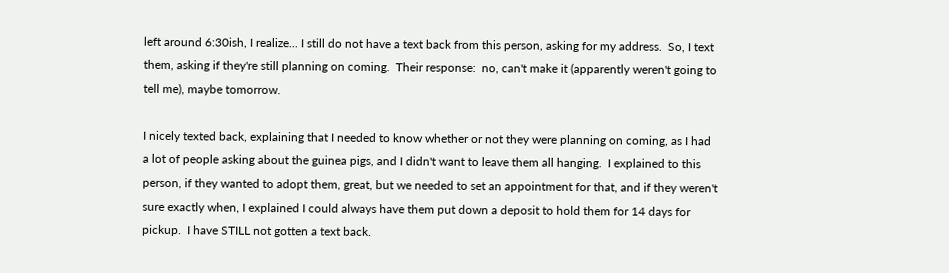left around 6:30ish, I realize... I still do not have a text back from this person, asking for my address.  So, I text them, asking if they're still planning on coming.  Their response:  no, can't make it (apparently weren't going to tell me), maybe tomorrow.

I nicely texted back, explaining that I needed to know whether or not they were planning on coming, as I had a lot of people asking about the guinea pigs, and I didn't want to leave them all hanging.  I explained to this person, if they wanted to adopt them, great, but we needed to set an appointment for that, and if they weren't sure exactly when, I explained I could always have them put down a deposit to hold them for 14 days for pickup.  I have STILL not gotten a text back.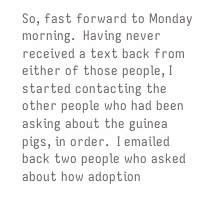So, fast forward to Monday morning.  Having never received a text back from either of those people, I started contacting the other people who had been asking about the guinea pigs, in order.  I emailed back two people who asked about how adoption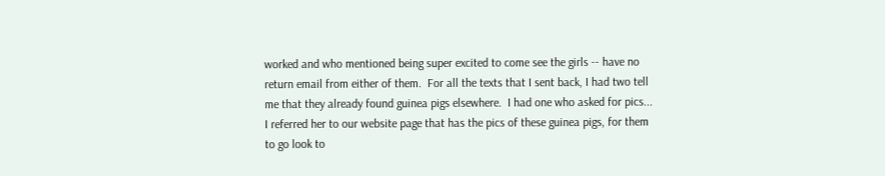worked and who mentioned being super excited to come see the girls -- have no return email from either of them.  For all the texts that I sent back, I had two tell me that they already found guinea pigs elsewhere.  I had one who asked for pics... I referred her to our website page that has the pics of these guinea pigs, for them to go look to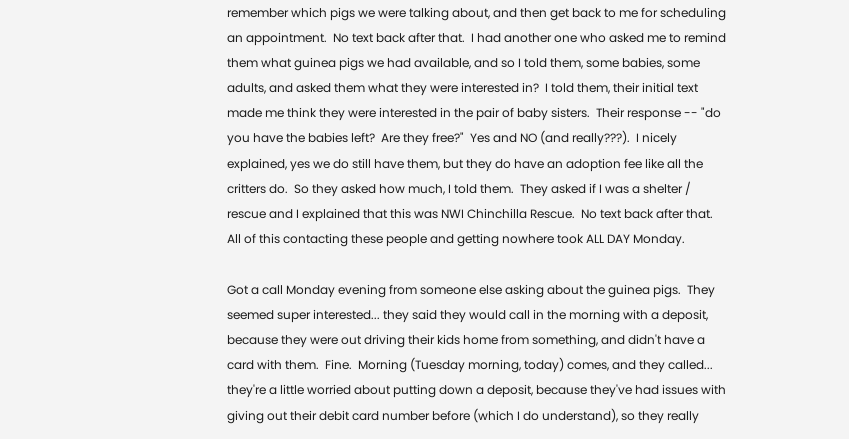remember which pigs we were talking about, and then get back to me for scheduling an appointment.  No text back after that.  I had another one who asked me to remind them what guinea pigs we had available, and so I told them, some babies, some adults, and asked them what they were interested in?  I told them, their initial text made me think they were interested in the pair of baby sisters.  Their response -- "do you have the babies left?  Are they free?"  Yes and NO (and really???).  I nicely explained, yes we do still have them, but they do have an adoption fee like all the critters do.  So they asked how much, I told them.  They asked if I was a shelter / rescue and I explained that this was NWI Chinchilla Rescue.  No text back after that.  All of this contacting these people and getting nowhere took ALL DAY Monday.

Got a call Monday evening from someone else asking about the guinea pigs.  They seemed super interested... they said they would call in the morning with a deposit, because they were out driving their kids home from something, and didn't have a card with them.  Fine.  Morning (Tuesday morning, today) comes, and they called... they're a little worried about putting down a deposit, because they've had issues with giving out their debit card number before (which I do understand), so they really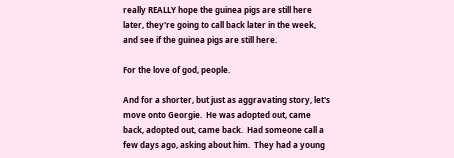really REALLY hope the guinea pigs are still here later, they're going to call back later in the week, and see if the guinea pigs are still here.

For the love of god, people.

And for a shorter, but just as aggravating story, let's move onto Georgie.  He was adopted out, came back, adopted out, came back.  Had someone call a few days ago, asking about him.  They had a young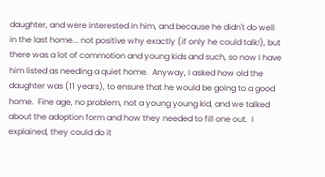daughter, and were interested in him, and because he didn't do well in the last home... not positive why exactly (if only he could talk!), but there was a lot of commotion and young kids and such, so now I have him listed as needing a quiet home.  Anyway, I asked how old the daughter was (11 years), to ensure that he would be going to a good home.  Fine age, no problem, not a young young kid, and we talked about the adoption form and how they needed to fill one out.  I explained, they could do it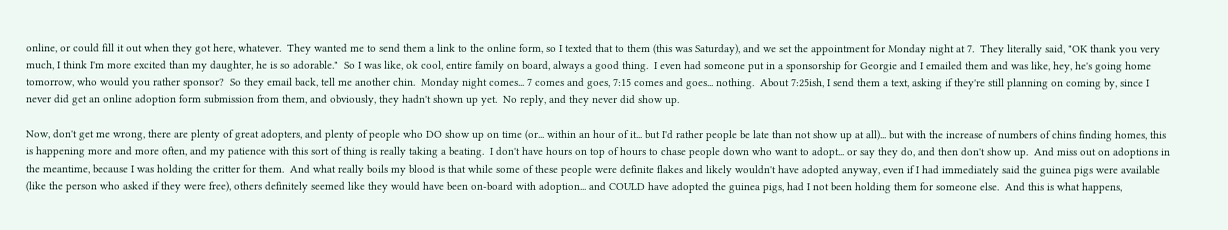online, or could fill it out when they got here, whatever.  They wanted me to send them a link to the online form, so I texted that to them (this was Saturday), and we set the appointment for Monday night at 7.  They literally said, "OK thank you very much, I think I'm more excited than my daughter, he is so adorable."  So I was like, ok cool, entire family on board, always a good thing.  I even had someone put in a sponsorship for Georgie and I emailed them and was like, hey, he's going home tomorrow, who would you rather sponsor?  So they email back, tell me another chin.  Monday night comes... 7 comes and goes, 7:15 comes and goes... nothing.  About 7:25ish, I send them a text, asking if they're still planning on coming by, since I never did get an online adoption form submission from them, and obviously, they hadn't shown up yet.  No reply, and they never did show up.

Now, don't get me wrong, there are plenty of great adopters, and plenty of people who DO show up on time (or... within an hour of it... but I'd rather people be late than not show up at all)... but with the increase of numbers of chins finding homes, this is happening more and more often, and my patience with this sort of thing is really taking a beating.  I don't have hours on top of hours to chase people down who want to adopt... or say they do, and then don't show up.  And miss out on adoptions in the meantime, because I was holding the critter for them.  And what really boils my blood is that while some of these people were definite flakes and likely wouldn't have adopted anyway, even if I had immediately said the guinea pigs were available (like the person who asked if they were free), others definitely seemed like they would have been on-board with adoption... and COULD have adopted the guinea pigs, had I not been holding them for someone else.  And this is what happens,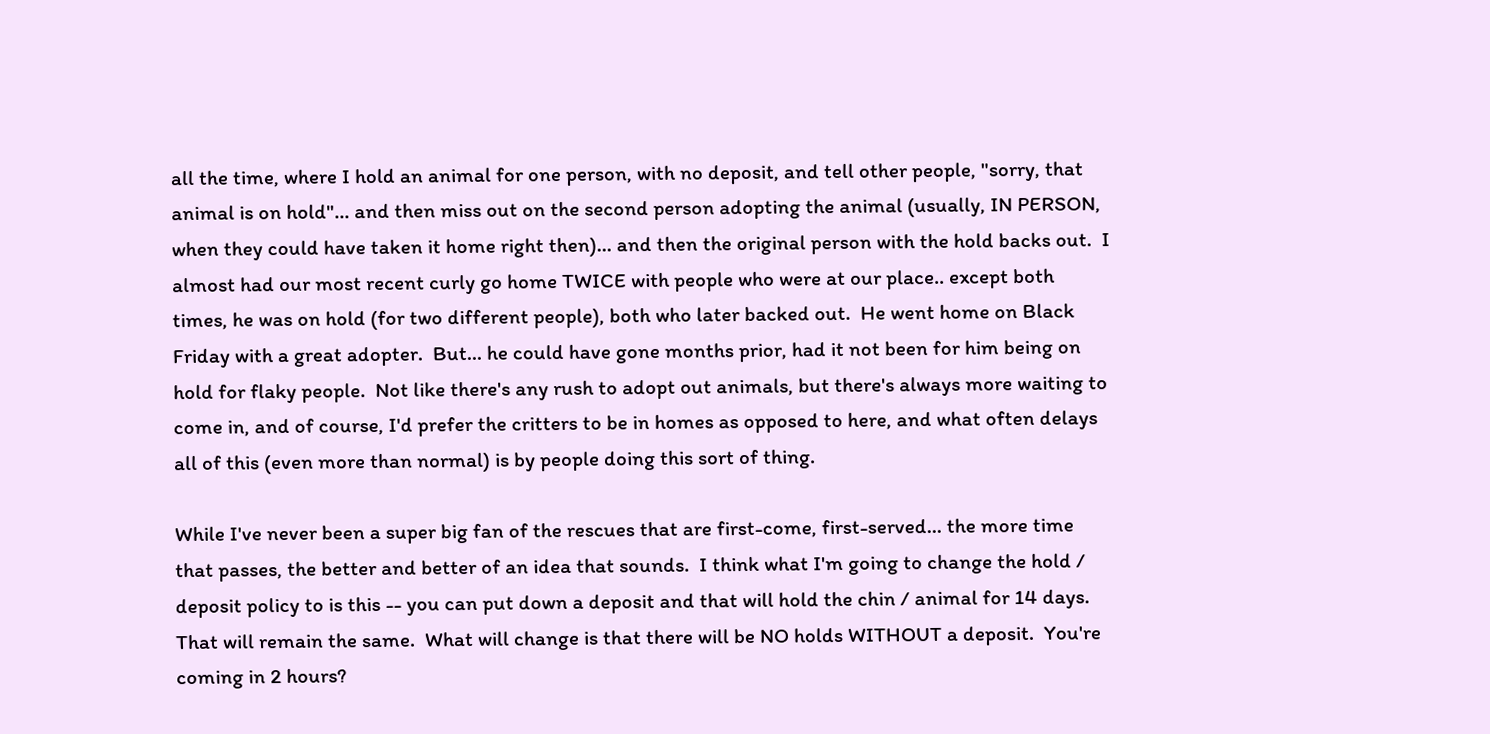all the time, where I hold an animal for one person, with no deposit, and tell other people, "sorry, that animal is on hold"... and then miss out on the second person adopting the animal (usually, IN PERSON, when they could have taken it home right then)... and then the original person with the hold backs out.  I almost had our most recent curly go home TWICE with people who were at our place.. except both times, he was on hold (for two different people), both who later backed out.  He went home on Black Friday with a great adopter.  But... he could have gone months prior, had it not been for him being on hold for flaky people.  Not like there's any rush to adopt out animals, but there's always more waiting to come in, and of course, I'd prefer the critters to be in homes as opposed to here, and what often delays all of this (even more than normal) is by people doing this sort of thing.

While I've never been a super big fan of the rescues that are first-come, first-served... the more time that passes, the better and better of an idea that sounds.  I think what I'm going to change the hold / deposit policy to is this -- you can put down a deposit and that will hold the chin / animal for 14 days.  That will remain the same.  What will change is that there will be NO holds WITHOUT a deposit.  You're coming in 2 hours?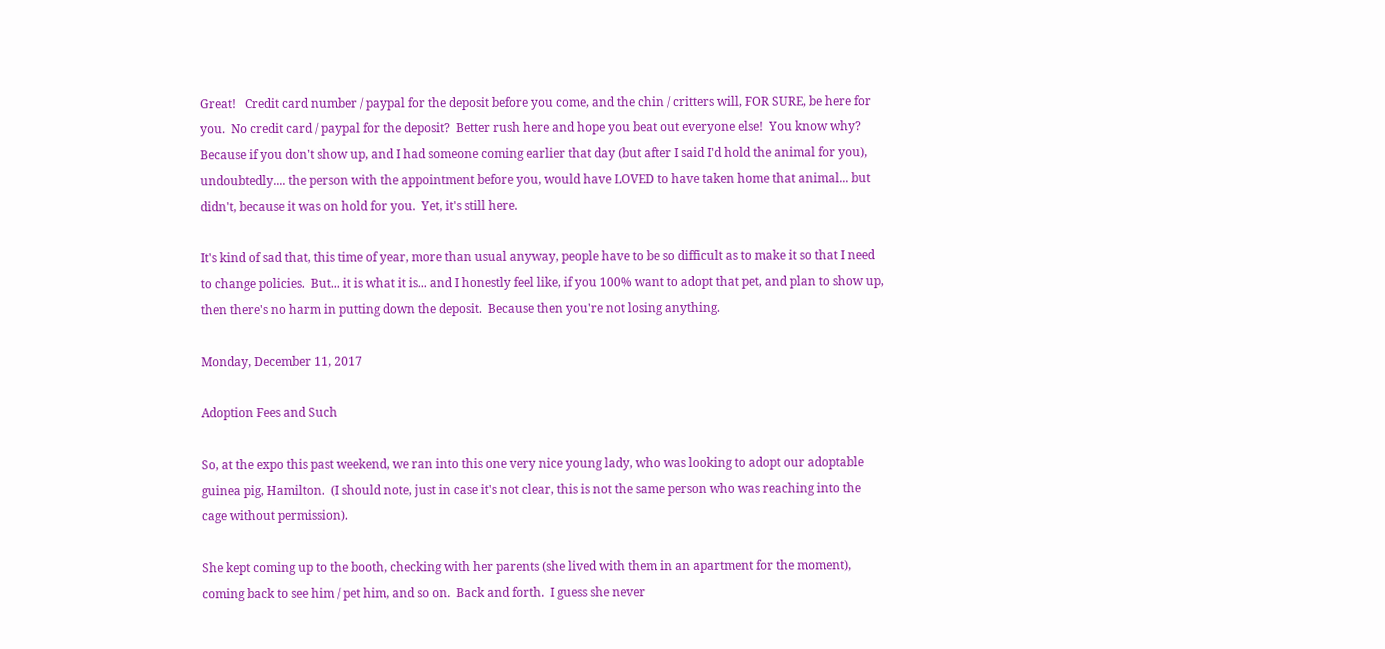Great!   Credit card number / paypal for the deposit before you come, and the chin / critters will, FOR SURE, be here for you.  No credit card / paypal for the deposit?  Better rush here and hope you beat out everyone else!  You know why?  Because if you don't show up, and I had someone coming earlier that day (but after I said I'd hold the animal for you), undoubtedly.... the person with the appointment before you, would have LOVED to have taken home that animal... but didn't, because it was on hold for you.  Yet, it's still here.

It's kind of sad that, this time of year, more than usual anyway, people have to be so difficult as to make it so that I need to change policies.  But... it is what it is... and I honestly feel like, if you 100% want to adopt that pet, and plan to show up, then there's no harm in putting down the deposit.  Because then you're not losing anything.

Monday, December 11, 2017

Adoption Fees and Such

So, at the expo this past weekend, we ran into this one very nice young lady, who was looking to adopt our adoptable guinea pig, Hamilton.  (I should note, just in case it's not clear, this is not the same person who was reaching into the cage without permission).

She kept coming up to the booth, checking with her parents (she lived with them in an apartment for the moment), coming back to see him / pet him, and so on.  Back and forth.  I guess she never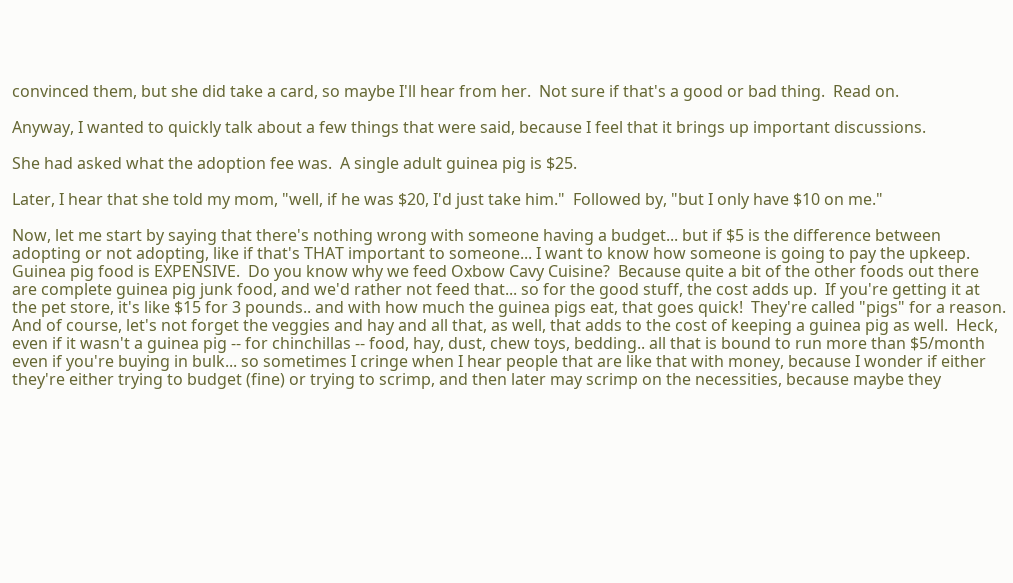convinced them, but she did take a card, so maybe I'll hear from her.  Not sure if that's a good or bad thing.  Read on.

Anyway, I wanted to quickly talk about a few things that were said, because I feel that it brings up important discussions.

She had asked what the adoption fee was.  A single adult guinea pig is $25.

Later, I hear that she told my mom, "well, if he was $20, I'd just take him."  Followed by, "but I only have $10 on me."

Now, let me start by saying that there's nothing wrong with someone having a budget... but if $5 is the difference between adopting or not adopting, like if that's THAT important to someone... I want to know how someone is going to pay the upkeep.  Guinea pig food is EXPENSIVE.  Do you know why we feed Oxbow Cavy Cuisine?  Because quite a bit of the other foods out there are complete guinea pig junk food, and we'd rather not feed that... so for the good stuff, the cost adds up.  If you're getting it at the pet store, it's like $15 for 3 pounds.. and with how much the guinea pigs eat, that goes quick!  They're called "pigs" for a reason.  And of course, let's not forget the veggies and hay and all that, as well, that adds to the cost of keeping a guinea pig as well.  Heck, even if it wasn't a guinea pig -- for chinchillas -- food, hay, dust, chew toys, bedding.. all that is bound to run more than $5/month even if you're buying in bulk... so sometimes I cringe when I hear people that are like that with money, because I wonder if either they're either trying to budget (fine) or trying to scrimp, and then later may scrimp on the necessities, because maybe they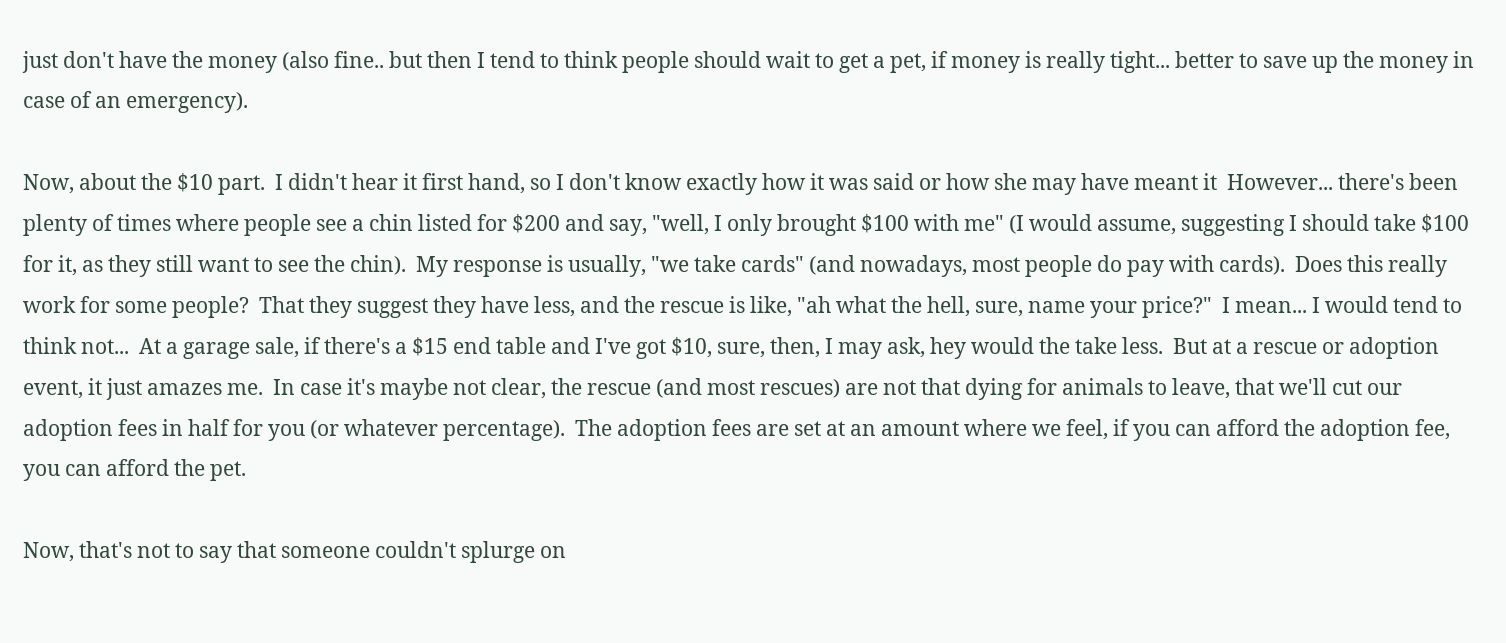just don't have the money (also fine.. but then I tend to think people should wait to get a pet, if money is really tight... better to save up the money in case of an emergency).

Now, about the $10 part.  I didn't hear it first hand, so I don't know exactly how it was said or how she may have meant it  However... there's been plenty of times where people see a chin listed for $200 and say, "well, I only brought $100 with me" (I would assume, suggesting I should take $100 for it, as they still want to see the chin).  My response is usually, "we take cards" (and nowadays, most people do pay with cards).  Does this really work for some people?  That they suggest they have less, and the rescue is like, "ah what the hell, sure, name your price?"  I mean... I would tend to think not...  At a garage sale, if there's a $15 end table and I've got $10, sure, then, I may ask, hey would the take less.  But at a rescue or adoption event, it just amazes me.  In case it's maybe not clear, the rescue (and most rescues) are not that dying for animals to leave, that we'll cut our adoption fees in half for you (or whatever percentage).  The adoption fees are set at an amount where we feel, if you can afford the adoption fee, you can afford the pet.

Now, that's not to say that someone couldn't splurge on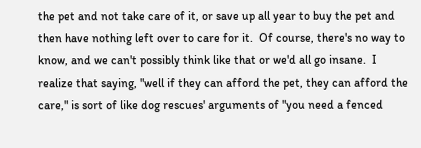the pet and not take care of it, or save up all year to buy the pet and then have nothing left over to care for it.  Of course, there's no way to know, and we can't possibly think like that or we'd all go insane.  I realize that saying, "well if they can afford the pet, they can afford the care," is sort of like dog rescues' arguments of "you need a fenced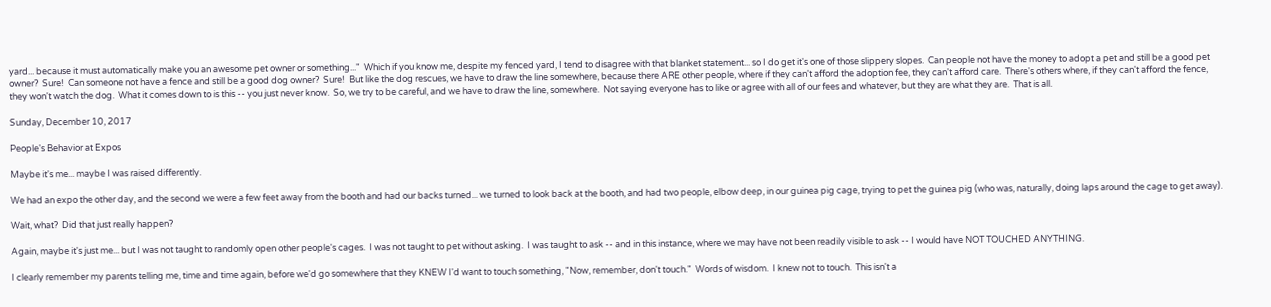yard... because it must automatically make you an awesome pet owner or something..."  Which if you know me, despite my fenced yard, I tend to disagree with that blanket statement... so I do get it's one of those slippery slopes.  Can people not have the money to adopt a pet and still be a good pet owner?  Sure!  Can someone not have a fence and still be a good dog owner?  Sure!  But like the dog rescues, we have to draw the line somewhere, because there ARE other people, where if they can't afford the adoption fee, they can't afford care.  There's others where, if they can't afford the fence, they won't watch the dog.  What it comes down to is this -- you just never know.  So, we try to be careful, and we have to draw the line, somewhere.  Not saying everyone has to like or agree with all of our fees and whatever, but they are what they are.  That is all.

Sunday, December 10, 2017

People's Behavior at Expos

Maybe it's me... maybe I was raised differently.

We had an expo the other day, and the second we were a few feet away from the booth and had our backs turned... we turned to look back at the booth, and had two people, elbow deep, in our guinea pig cage, trying to pet the guinea pig (who was, naturally, doing laps around the cage to get away).

Wait, what?  Did that just really happen?

Again, maybe it's just me... but I was not taught to randomly open other people's cages.  I was not taught to pet without asking.  I was taught to ask -- and in this instance, where we may have not been readily visible to ask -- I would have NOT TOUCHED ANYTHING.

I clearly remember my parents telling me, time and time again, before we'd go somewhere that they KNEW I'd want to touch something, "Now, remember, don't touch."  Words of wisdom.  I knew not to touch.  This isn't a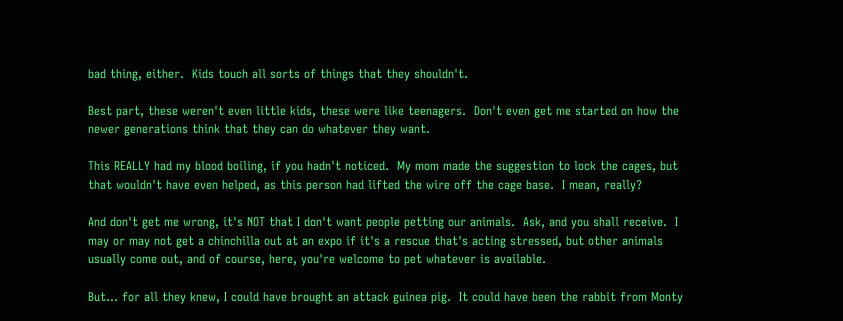bad thing, either.  Kids touch all sorts of things that they shouldn't.

Best part, these weren't even little kids, these were like teenagers.  Don't even get me started on how the newer generations think that they can do whatever they want.

This REALLY had my blood boiling, if you hadn't noticed.  My mom made the suggestion to lock the cages, but that wouldn't have even helped, as this person had lifted the wire off the cage base.  I mean, really?

And don't get me wrong, it's NOT that I don't want people petting our animals.  Ask, and you shall receive.  I may or may not get a chinchilla out at an expo if it's a rescue that's acting stressed, but other animals usually come out, and of course, here, you're welcome to pet whatever is available.

But... for all they knew, I could have brought an attack guinea pig.  It could have been the rabbit from Monty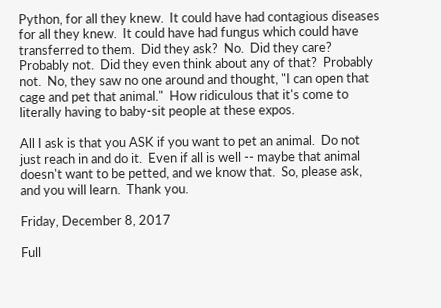Python, for all they knew.  It could have had contagious diseases for all they knew.  It could have had fungus which could have transferred to them.  Did they ask?  No.  Did they care?   Probably not.  Did they even think about any of that?  Probably not.  No, they saw no one around and thought, "I can open that cage and pet that animal."  How ridiculous that it's come to literally having to baby-sit people at these expos.

All I ask is that you ASK if you want to pet an animal.  Do not just reach in and do it.  Even if all is well -- maybe that animal doesn't want to be petted, and we know that.  So, please ask, and you will learn.  Thank you.

Friday, December 8, 2017

Full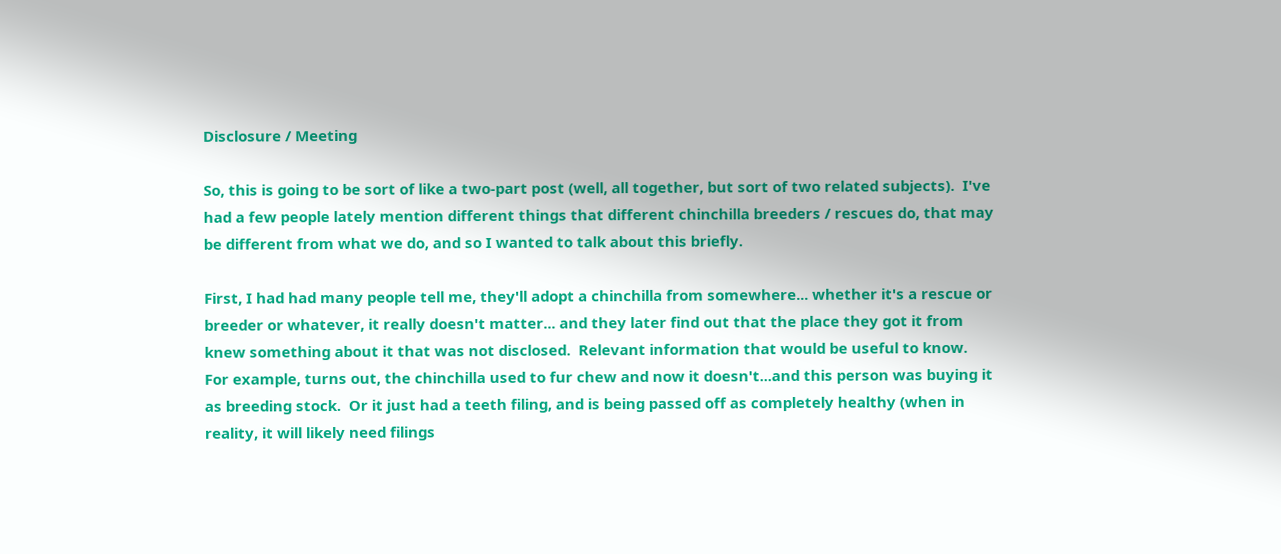Disclosure / Meeting

So, this is going to be sort of like a two-part post (well, all together, but sort of two related subjects).  I've had a few people lately mention different things that different chinchilla breeders / rescues do, that may be different from what we do, and so I wanted to talk about this briefly.

First, I had had many people tell me, they'll adopt a chinchilla from somewhere... whether it's a rescue or breeder or whatever, it really doesn't matter... and they later find out that the place they got it from knew something about it that was not disclosed.  Relevant information that would be useful to know.  For example, turns out, the chinchilla used to fur chew and now it doesn't...and this person was buying it as breeding stock.  Or it just had a teeth filing, and is being passed off as completely healthy (when in reality, it will likely need filings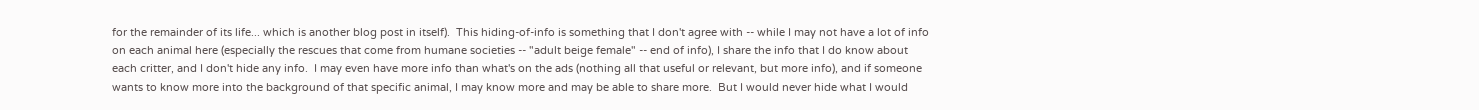for the remainder of its life... which is another blog post in itself).  This hiding-of-info is something that I don't agree with -- while I may not have a lot of info on each animal here (especially the rescues that come from humane societies -- "adult beige female" -- end of info), I share the info that I do know about each critter, and I don't hide any info.  I may even have more info than what's on the ads (nothing all that useful or relevant, but more info), and if someone wants to know more into the background of that specific animal, I may know more and may be able to share more.  But I would never hide what I would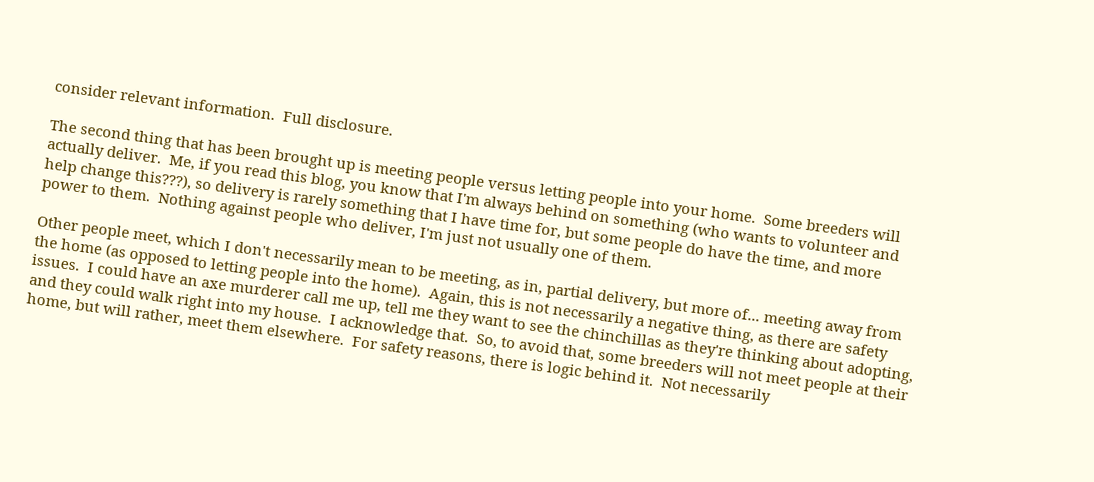consider relevant information.  Full disclosure.

The second thing that has been brought up is meeting people versus letting people into your home.  Some breeders will actually deliver.  Me, if you read this blog, you know that I'm always behind on something (who wants to volunteer and help change this???), so delivery is rarely something that I have time for, but some people do have the time, and more power to them.  Nothing against people who deliver, I'm just not usually one of them.

Other people meet, which I don't necessarily mean to be meeting, as in, partial delivery, but more of... meeting away from the home (as opposed to letting people into the home).  Again, this is not necessarily a negative thing, as there are safety issues.  I could have an axe murderer call me up, tell me they want to see the chinchillas as they're thinking about adopting, and they could walk right into my house.  I acknowledge that.  So, to avoid that, some breeders will not meet people at their home, but will rather, meet them elsewhere.  For safety reasons, there is logic behind it.  Not necessarily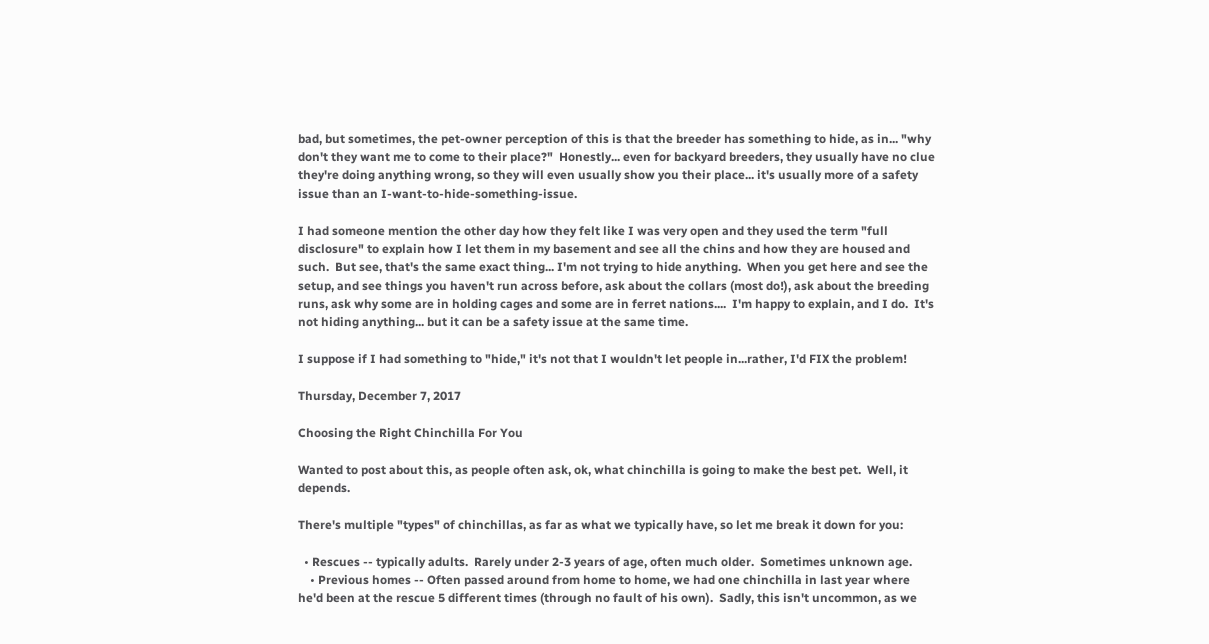bad, but sometimes, the pet-owner perception of this is that the breeder has something to hide, as in... "why don't they want me to come to their place?"  Honestly... even for backyard breeders, they usually have no clue they're doing anything wrong, so they will even usually show you their place... it's usually more of a safety issue than an I-want-to-hide-something-issue.

I had someone mention the other day how they felt like I was very open and they used the term "full disclosure" to explain how I let them in my basement and see all the chins and how they are housed and such.  But see, that's the same exact thing... I'm not trying to hide anything.  When you get here and see the setup, and see things you haven't run across before, ask about the collars (most do!), ask about the breeding runs, ask why some are in holding cages and some are in ferret nations....  I'm happy to explain, and I do.  It's not hiding anything... but it can be a safety issue at the same time.

I suppose if I had something to "hide," it's not that I wouldn't let people in...rather, I'd FIX the problem!

Thursday, December 7, 2017

Choosing the Right Chinchilla For You

Wanted to post about this, as people often ask, ok, what chinchilla is going to make the best pet.  Well, it depends.

There's multiple "types" of chinchillas, as far as what we typically have, so let me break it down for you:

  • Rescues -- typically adults.  Rarely under 2-3 years of age, often much older.  Sometimes unknown age.
    • Previous homes -- Often passed around from home to home, we had one chinchilla in last year where he'd been at the rescue 5 different times (through no fault of his own).  Sadly, this isn't uncommon, as we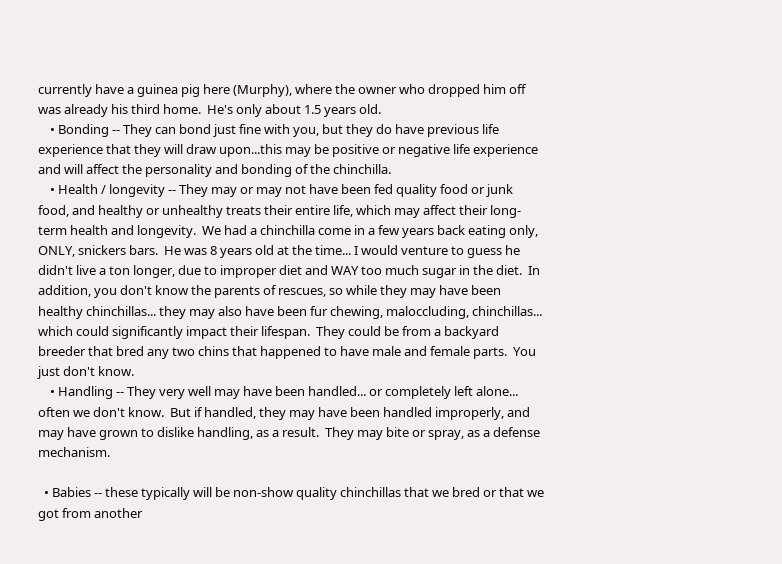currently have a guinea pig here (Murphy), where the owner who dropped him off was already his third home.  He's only about 1.5 years old.
    • Bonding -- They can bond just fine with you, but they do have previous life experience that they will draw upon...this may be positive or negative life experience and will affect the personality and bonding of the chinchilla.
    • Health / longevity -- They may or may not have been fed quality food or junk food, and healthy or unhealthy treats their entire life, which may affect their long-term health and longevity.  We had a chinchilla come in a few years back eating only, ONLY, snickers bars.  He was 8 years old at the time... I would venture to guess he didn't live a ton longer, due to improper diet and WAY too much sugar in the diet.  In addition, you don't know the parents of rescues, so while they may have been healthy chinchillas... they may also have been fur chewing, maloccluding, chinchillas... which could significantly impact their lifespan.  They could be from a backyard breeder that bred any two chins that happened to have male and female parts.  You just don't know.
    • Handling -- They very well may have been handled... or completely left alone... often we don't know.  But if handled, they may have been handled improperly, and may have grown to dislike handling, as a result.  They may bite or spray, as a defense mechanism.

  • Babies -- these typically will be non-show quality chinchillas that we bred or that we got from another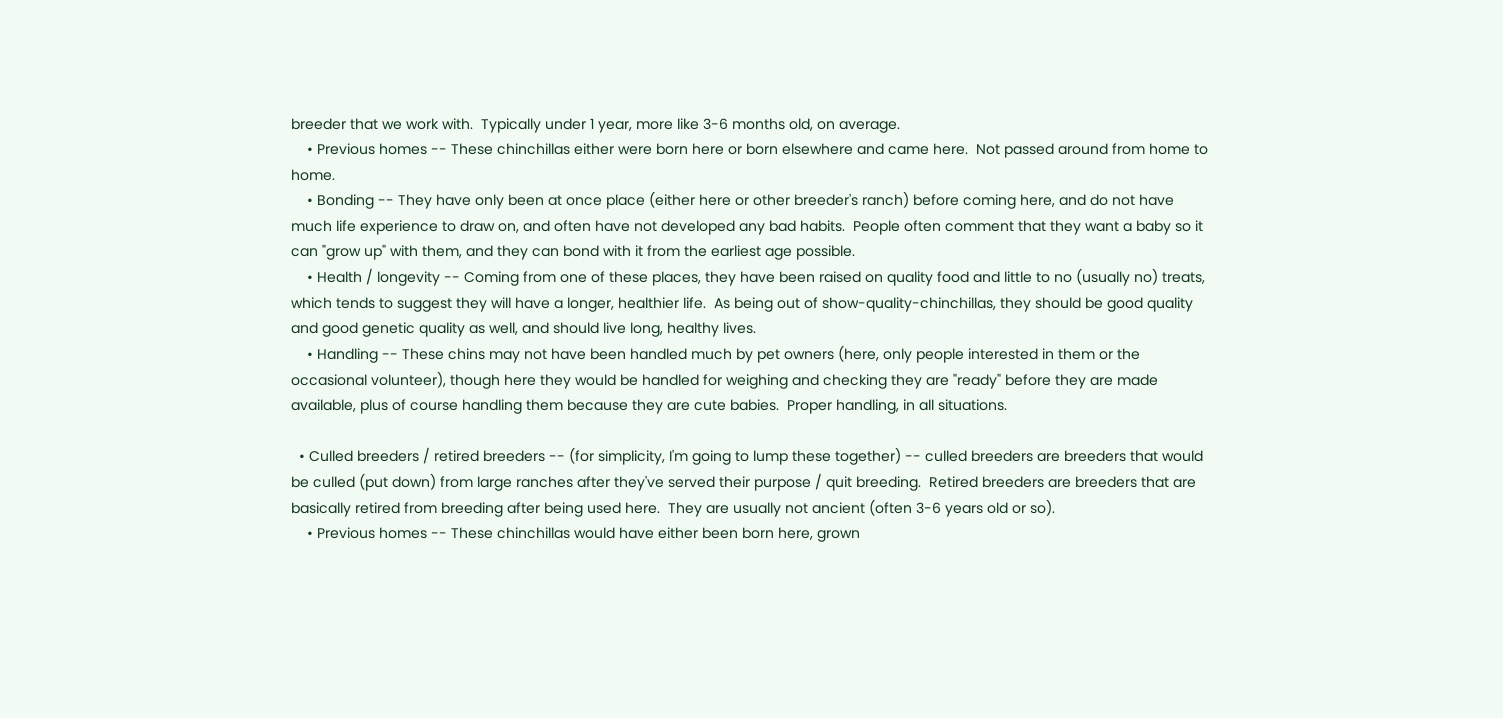breeder that we work with.  Typically under 1 year, more like 3-6 months old, on average.
    • Previous homes -- These chinchillas either were born here or born elsewhere and came here.  Not passed around from home to home.
    • Bonding -- They have only been at once place (either here or other breeder's ranch) before coming here, and do not have much life experience to draw on, and often have not developed any bad habits.  People often comment that they want a baby so it can "grow up" with them, and they can bond with it from the earliest age possible.
    • Health / longevity -- Coming from one of these places, they have been raised on quality food and little to no (usually no) treats, which tends to suggest they will have a longer, healthier life.  As being out of show-quality-chinchillas, they should be good quality and good genetic quality as well, and should live long, healthy lives.
    • Handling -- These chins may not have been handled much by pet owners (here, only people interested in them or the occasional volunteer), though here they would be handled for weighing and checking they are "ready" before they are made available, plus of course handling them because they are cute babies.  Proper handling, in all situations.

  • Culled breeders / retired breeders -- (for simplicity, I'm going to lump these together) -- culled breeders are breeders that would be culled (put down) from large ranches after they've served their purpose / quit breeding.  Retired breeders are breeders that are basically retired from breeding after being used here.  They are usually not ancient (often 3-6 years old or so).
    • Previous homes -- These chinchillas would have either been born here, grown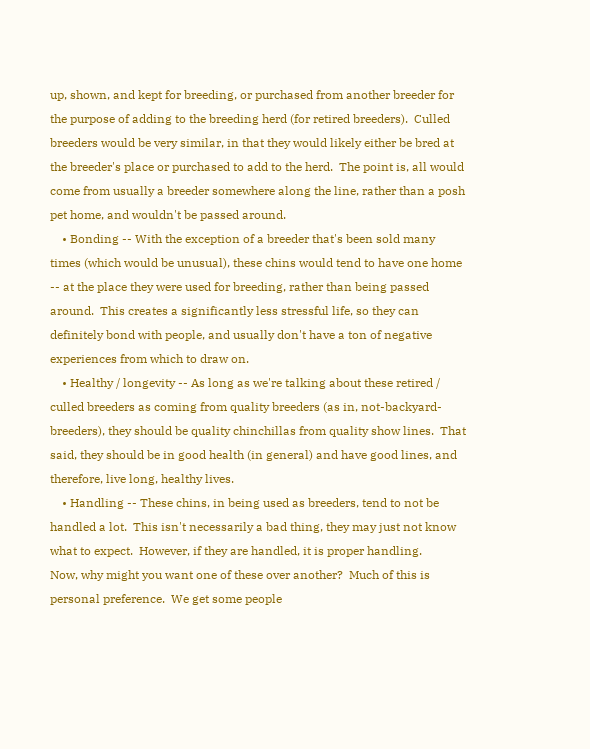up, shown, and kept for breeding, or purchased from another breeder for the purpose of adding to the breeding herd (for retired breeders).  Culled breeders would be very similar, in that they would likely either be bred at the breeder's place or purchased to add to the herd.  The point is, all would come from usually a breeder somewhere along the line, rather than a posh pet home, and wouldn't be passed around.
    • Bonding -- With the exception of a breeder that's been sold many times (which would be unusual), these chins would tend to have one home -- at the place they were used for breeding, rather than being passed around.  This creates a significantly less stressful life, so they can definitely bond with people, and usually don't have a ton of negative experiences from which to draw on.
    • Healthy / longevity -- As long as we're talking about these retired / culled breeders as coming from quality breeders (as in, not-backyard-breeders), they should be quality chinchillas from quality show lines.  That said, they should be in good health (in general) and have good lines, and therefore, live long, healthy lives.
    • Handling -- These chins, in being used as breeders, tend to not be handled a lot.  This isn't necessarily a bad thing, they may just not know what to expect.  However, if they are handled, it is proper handling.
Now, why might you want one of these over another?  Much of this is personal preference.  We get some people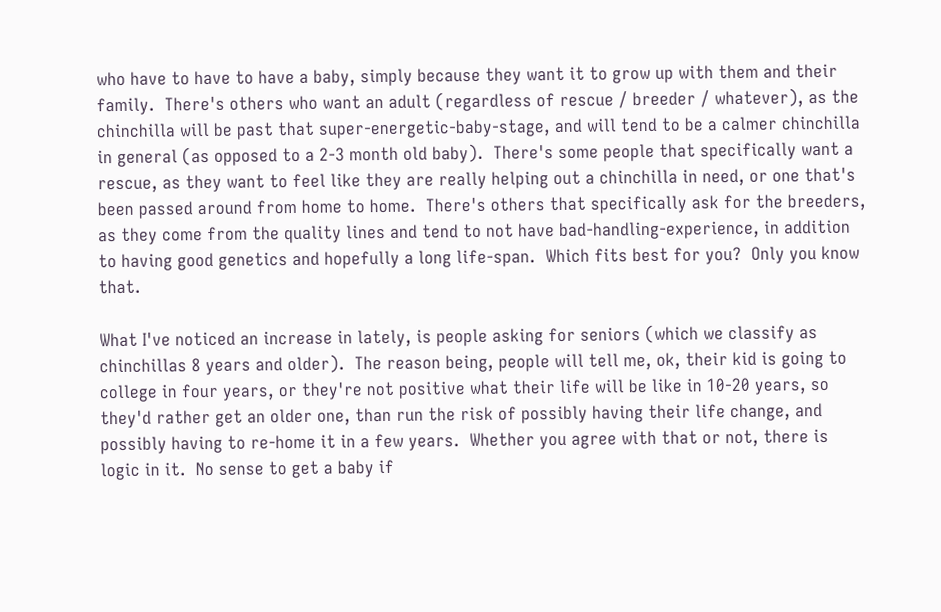who have to have to have a baby, simply because they want it to grow up with them and their family.  There's others who want an adult (regardless of rescue / breeder / whatever), as the chinchilla will be past that super-energetic-baby-stage, and will tend to be a calmer chinchilla in general (as opposed to a 2-3 month old baby).  There's some people that specifically want a rescue, as they want to feel like they are really helping out a chinchilla in need, or one that's been passed around from home to home.  There's others that specifically ask for the breeders, as they come from the quality lines and tend to not have bad-handling-experience, in addition to having good genetics and hopefully a long life-span.  Which fits best for you?  Only you know that.

What I've noticed an increase in lately, is people asking for seniors (which we classify as chinchillas 8 years and older).  The reason being, people will tell me, ok, their kid is going to college in four years, or they're not positive what their life will be like in 10-20 years, so they'd rather get an older one, than run the risk of possibly having their life change, and possibly having to re-home it in a few years.  Whether you agree with that or not, there is logic in it.  No sense to get a baby if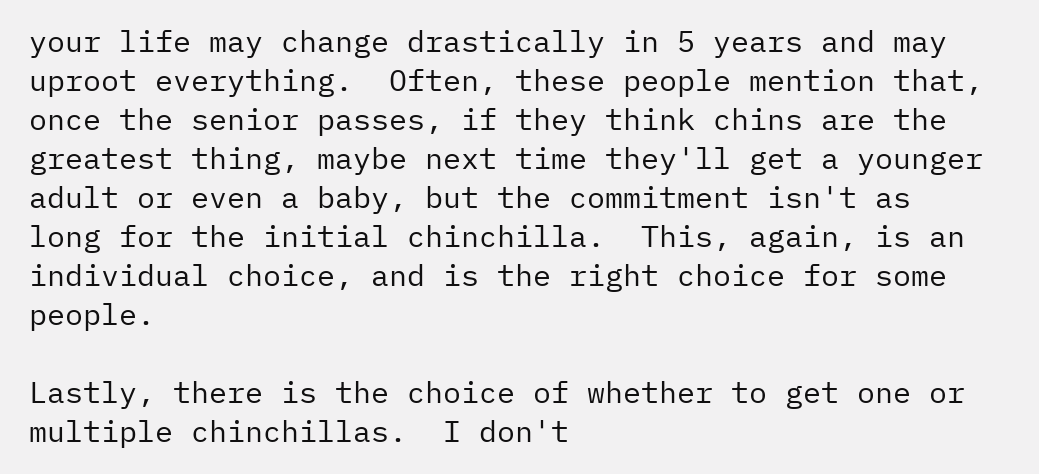your life may change drastically in 5 years and may uproot everything.  Often, these people mention that, once the senior passes, if they think chins are the greatest thing, maybe next time they'll get a younger adult or even a baby, but the commitment isn't as long for the initial chinchilla.  This, again, is an individual choice, and is the right choice for some people.

Lastly, there is the choice of whether to get one or multiple chinchillas.  I don't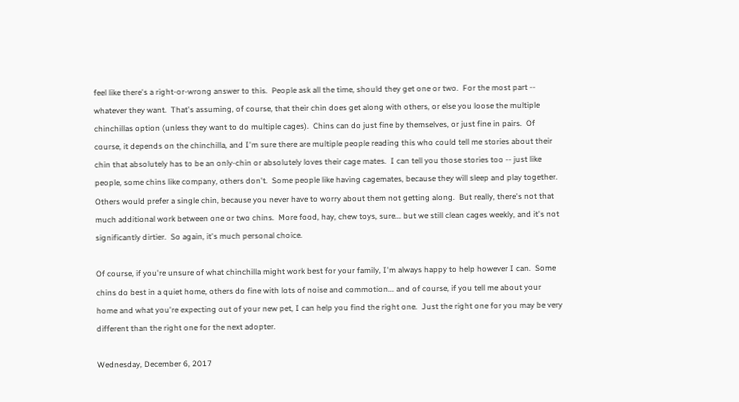feel like there's a right-or-wrong answer to this.  People ask all the time, should they get one or two.  For the most part -- whatever they want.  That's assuming, of course, that their chin does get along with others, or else you loose the multiple chinchillas option (unless they want to do multiple cages).  Chins can do just fine by themselves, or just fine in pairs.  Of course, it depends on the chinchilla, and I'm sure there are multiple people reading this who could tell me stories about their chin that absolutely has to be an only-chin or absolutely loves their cage mates.  I can tell you those stories too -- just like people, some chins like company, others don't.  Some people like having cagemates, because they will sleep and play together.  Others would prefer a single chin, because you never have to worry about them not getting along.  But really, there's not that much additional work between one or two chins.  More food, hay, chew toys, sure... but we still clean cages weekly, and it's not significantly dirtier.  So again, it's much personal choice.

Of course, if you're unsure of what chinchilla might work best for your family, I'm always happy to help however I can.  Some chins do best in a quiet home, others do fine with lots of noise and commotion... and of course, if you tell me about your home and what you're expecting out of your new pet, I can help you find the right one.  Just the right one for you may be very different than the right one for the next adopter.

Wednesday, December 6, 2017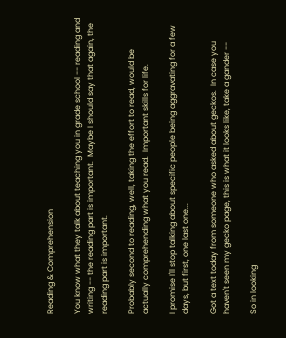Reading & Comprehension

You know what they talk about teaching you in grade school -- reading and writing -- the reading part is important.  Maybe I should say that again, the reading part is important.

Probably second to reading, well, taking the effort to read, would be actually comprehending what you read.  Important skills for life.

I promise I'll stop talking about specific people being aggravating for a few days, but first, one last one...

Got a text today from someone who asked about geckos.  In case you haven't seen my gecko page, this is what it looks like, take a gander --

So in looking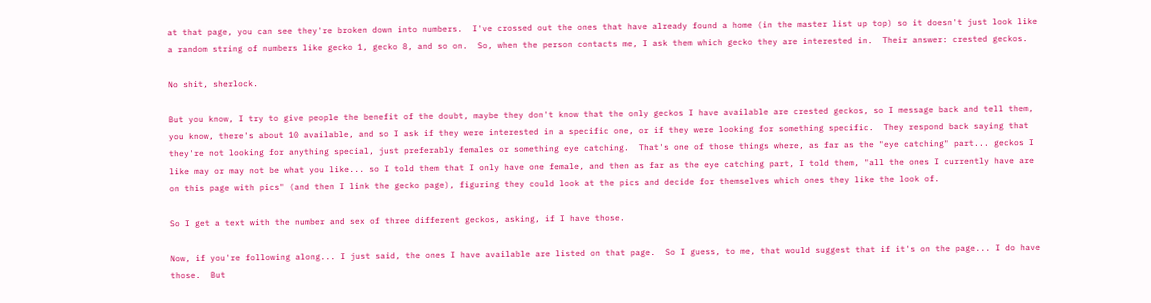at that page, you can see they're broken down into numbers.  I've crossed out the ones that have already found a home (in the master list up top) so it doesn't just look like a random string of numbers like gecko 1, gecko 8, and so on.  So, when the person contacts me, I ask them which gecko they are interested in.  Their answer: crested geckos.

No shit, sherlock.

But you know, I try to give people the benefit of the doubt, maybe they don't know that the only geckos I have available are crested geckos, so I message back and tell them, you know, there's about 10 available, and so I ask if they were interested in a specific one, or if they were looking for something specific.  They respond back saying that they're not looking for anything special, just preferably females or something eye catching.  That's one of those things where, as far as the "eye catching" part... geckos I like may or may not be what you like... so I told them that I only have one female, and then as far as the eye catching part, I told them, "all the ones I currently have are on this page with pics" (and then I link the gecko page), figuring they could look at the pics and decide for themselves which ones they like the look of.

So I get a text with the number and sex of three different geckos, asking, if I have those.

Now, if you're following along... I just said, the ones I have available are listed on that page.  So I guess, to me, that would suggest that if it's on the page... I do have those.  But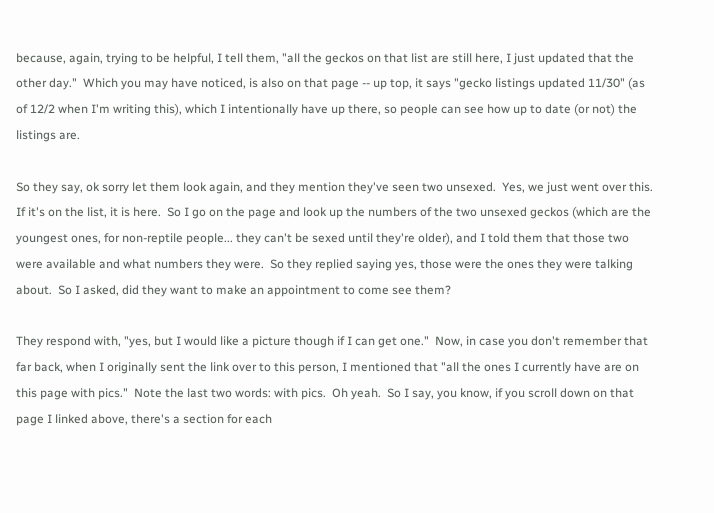because, again, trying to be helpful, I tell them, "all the geckos on that list are still here, I just updated that the other day."  Which you may have noticed, is also on that page -- up top, it says "gecko listings updated 11/30" (as of 12/2 when I'm writing this), which I intentionally have up there, so people can see how up to date (or not) the listings are.

So they say, ok sorry let them look again, and they mention they've seen two unsexed.  Yes, we just went over this.  If it's on the list, it is here.  So I go on the page and look up the numbers of the two unsexed geckos (which are the youngest ones, for non-reptile people... they can't be sexed until they're older), and I told them that those two were available and what numbers they were.  So they replied saying yes, those were the ones they were talking about.  So I asked, did they want to make an appointment to come see them?

They respond with, "yes, but I would like a picture though if I can get one."  Now, in case you don't remember that far back, when I originally sent the link over to this person, I mentioned that "all the ones I currently have are on this page with pics."  Note the last two words: with pics.  Oh yeah.  So I say, you know, if you scroll down on that page I linked above, there's a section for each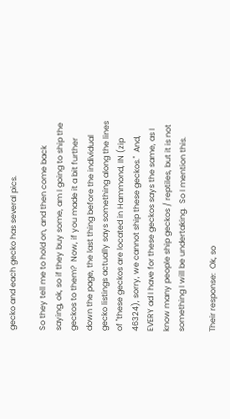gecko and each gecko has several pics.

So they tell me to hold on, and then come back saying, ok, so if they buy some, am I going to ship the geckos to them?  Now, if you made it a bit further down the page, the last thing before the individual gecko listings actually says something along the lines of "these geckos are located in Hammond, IN (zip 46324), sorry, we cannot ship these geckos."  And, EVERY ad I have for these geckos says the same, as I know many people ship geckos / reptiles, but it is not something I will be undertaking.  So I mention this.

Their response:  Ok, so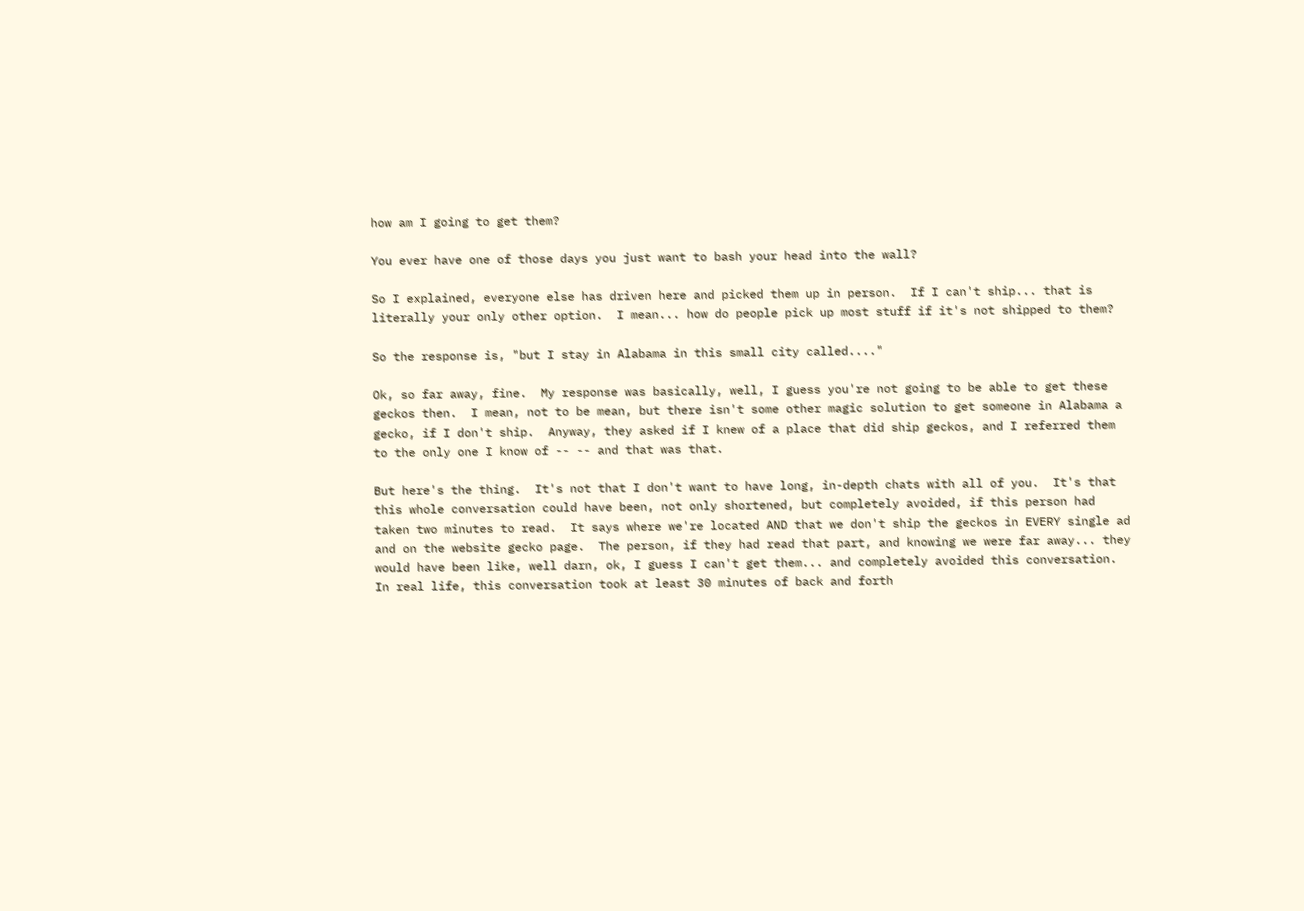how am I going to get them?

You ever have one of those days you just want to bash your head into the wall?

So I explained, everyone else has driven here and picked them up in person.  If I can't ship... that is literally your only other option.  I mean... how do people pick up most stuff if it's not shipped to them?

So the response is, "but I stay in Alabama in this small city called...."

Ok, so far away, fine.  My response was basically, well, I guess you're not going to be able to get these geckos then.  I mean, not to be mean, but there isn't some other magic solution to get someone in Alabama a gecko, if I don't ship.  Anyway, they asked if I knew of a place that did ship geckos, and I referred them to the only one I know of -- -- and that was that.

But here's the thing.  It's not that I don't want to have long, in-depth chats with all of you.  It's that this whole conversation could have been, not only shortened, but completely avoided, if this person had taken two minutes to read.  It says where we're located AND that we don't ship the geckos in EVERY single ad and on the website gecko page.  The person, if they had read that part, and knowing we were far away... they would have been like, well darn, ok, I guess I can't get them... and completely avoided this conversation.  In real life, this conversation took at least 30 minutes of back and forth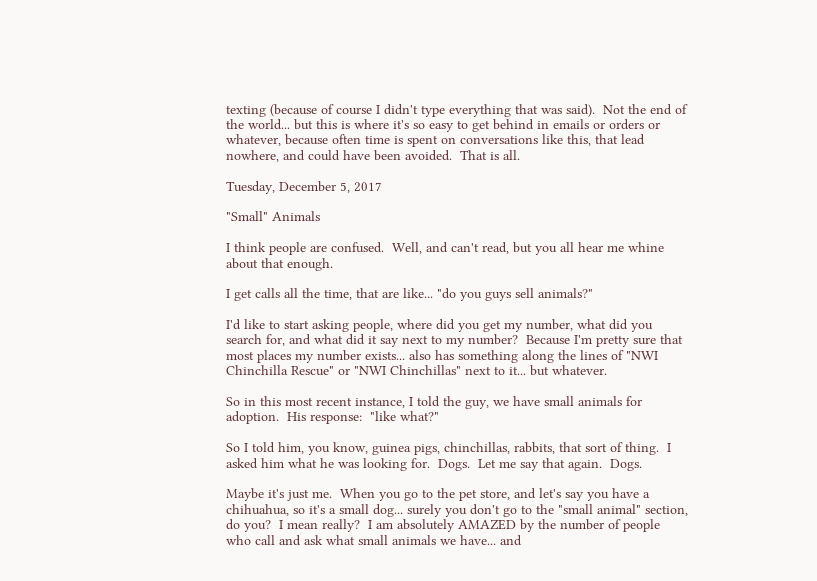texting (because of course I didn't type everything that was said).  Not the end of the world... but this is where it's so easy to get behind in emails or orders or whatever, because often time is spent on conversations like this, that lead nowhere, and could have been avoided.  That is all.

Tuesday, December 5, 2017

"Small" Animals

I think people are confused.  Well, and can't read, but you all hear me whine about that enough.

I get calls all the time, that are like... "do you guys sell animals?"

I'd like to start asking people, where did you get my number, what did you search for, and what did it say next to my number?  Because I'm pretty sure that most places my number exists... also has something along the lines of "NWI Chinchilla Rescue" or "NWI Chinchillas" next to it... but whatever.

So in this most recent instance, I told the guy, we have small animals for adoption.  His response:  "like what?"

So I told him, you know, guinea pigs, chinchillas, rabbits, that sort of thing.  I asked him what he was looking for.  Dogs.  Let me say that again.  Dogs.

Maybe it's just me.  When you go to the pet store, and let's say you have a chihuahua, so it's a small dog... surely you don't go to the "small animal" section, do you?  I mean really?  I am absolutely AMAZED by the number of people who call and ask what small animals we have... and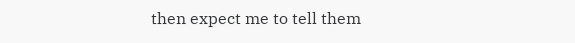then expect me to tell them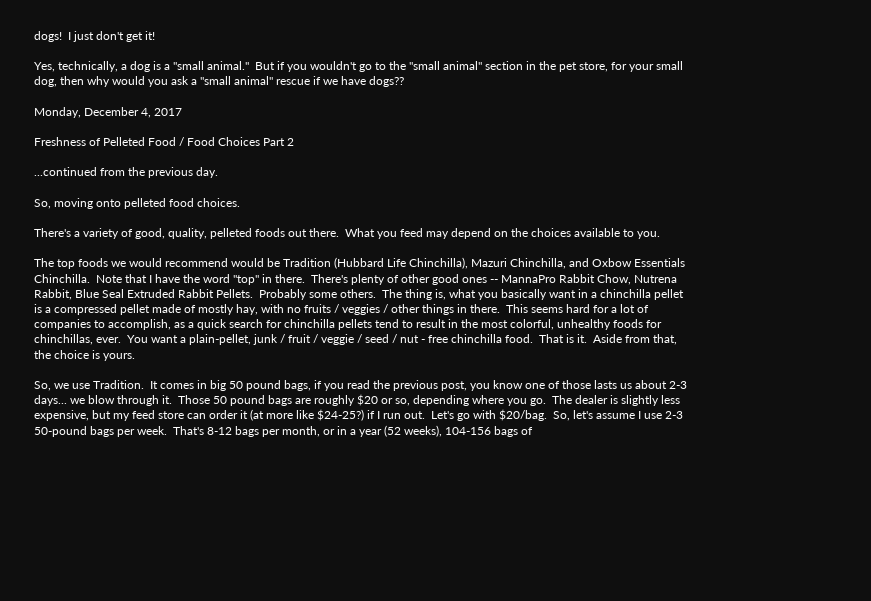dogs!  I just don't get it!

Yes, technically, a dog is a "small animal."  But if you wouldn't go to the "small animal" section in the pet store, for your small dog, then why would you ask a "small animal" rescue if we have dogs??

Monday, December 4, 2017

Freshness of Pelleted Food / Food Choices Part 2

...continued from the previous day.

So, moving onto pelleted food choices.

There's a variety of good, quality, pelleted foods out there.  What you feed may depend on the choices available to you.

The top foods we would recommend would be Tradition (Hubbard Life Chinchilla), Mazuri Chinchilla, and Oxbow Essentials Chinchilla.  Note that I have the word "top" in there.  There's plenty of other good ones -- MannaPro Rabbit Chow, Nutrena Rabbit, Blue Seal Extruded Rabbit Pellets.  Probably some others.  The thing is, what you basically want in a chinchilla pellet is a compressed pellet made of mostly hay, with no fruits / veggies / other things in there.  This seems hard for a lot of companies to accomplish, as a quick search for chinchilla pellets tend to result in the most colorful, unhealthy foods for chinchillas, ever.  You want a plain-pellet, junk / fruit / veggie / seed / nut - free chinchilla food.  That is it.  Aside from that, the choice is yours.

So, we use Tradition.  It comes in big 50 pound bags, if you read the previous post, you know one of those lasts us about 2-3 days... we blow through it.  Those 50 pound bags are roughly $20 or so, depending where you go.  The dealer is slightly less expensive, but my feed store can order it (at more like $24-25?) if I run out.  Let's go with $20/bag.  So, let's assume I use 2-3 50-pound bags per week.  That's 8-12 bags per month, or in a year (52 weeks), 104-156 bags of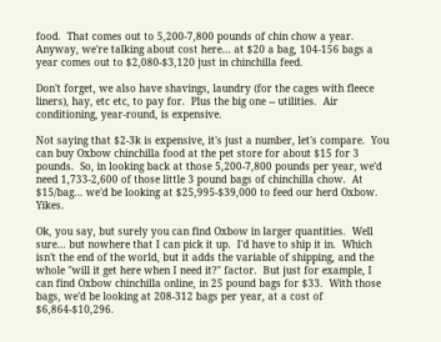food.  That comes out to 5,200-7,800 pounds of chin chow a year.  Anyway, we're talking about cost here... at $20 a bag, 104-156 bags a year comes out to $2,080-$3,120 just in chinchilla feed.

Don't forget, we also have shavings, laundry (for the cages with fleece liners), hay, etc etc, to pay for.  Plus the big one -- utilities.  Air conditioning, year-round, is expensive.

Not saying that $2-3k is expensive, it's just a number, let's compare.  You can buy Oxbow chinchilla food at the pet store for about $15 for 3 pounds.  So, in looking back at those 5,200-7,800 pounds per year, we'd need 1,733-2,600 of those little 3 pound bags of chinchilla chow.  At $15/bag... we'd be looking at $25,995-$39,000 to feed our herd Oxbow.  Yikes.

Ok, you say, but surely you can find Oxbow in larger quantities.  Well sure... but nowhere that I can pick it up.  I'd have to ship it in.  Which isn't the end of the world, but it adds the variable of shipping, and the whole "will it get here when I need it?" factor.  But just for example, I can find Oxbow chinchilla online, in 25 pound bags for $33.  With those bags, we'd be looking at 208-312 bags per year, at a cost of $6,864-$10,296.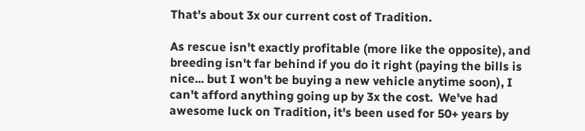That's about 3x our current cost of Tradition.

As rescue isn't exactly profitable (more like the opposite), and breeding isn't far behind if you do it right (paying the bills is nice... but I won't be buying a new vehicle anytime soon), I can't afford anything going up by 3x the cost.  We've had awesome luck on Tradition, it's been used for 50+ years by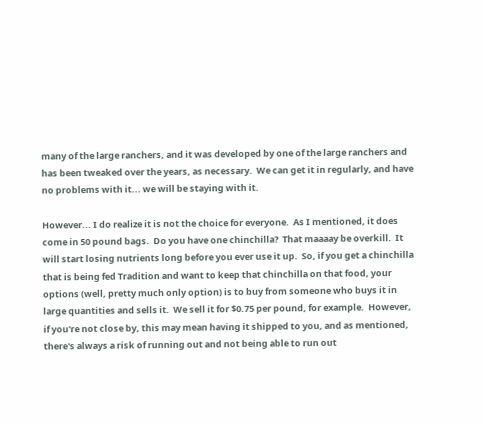many of the large ranchers, and it was developed by one of the large ranchers and has been tweaked over the years, as necessary.  We can get it in regularly, and have no problems with it... we will be staying with it.

However... I do realize it is not the choice for everyone.  As I mentioned, it does come in 50 pound bags.  Do you have one chinchilla?  That maaaay be overkill.  It will start losing nutrients long before you ever use it up.  So, if you get a chinchilla that is being fed Tradition and want to keep that chinchilla on that food, your options (well, pretty much only option) is to buy from someone who buys it in large quantities and sells it.  We sell it for $0.75 per pound, for example.  However, if you're not close by, this may mean having it shipped to you, and as mentioned, there's always a risk of running out and not being able to run out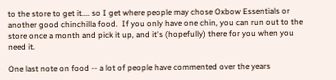to the store to get it.... so I get where people may chose Oxbow Essentials or another good chinchilla food.  If you only have one chin, you can run out to the store once a month and pick it up, and it's (hopefully) there for you when you need it.

One last note on food -- a lot of people have commented over the years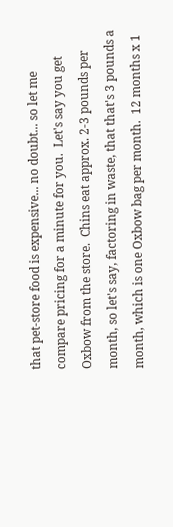that pet-store food is expensive... no doubt... so let me compare pricing for a minute for you.  Let's say you get Oxbow from the store.  Chins eat approx. 2-3 pounds per month, so let's say, factoring in waste, that that's 3 pounds a month, which is one Oxbow bag per month.  12 months x 1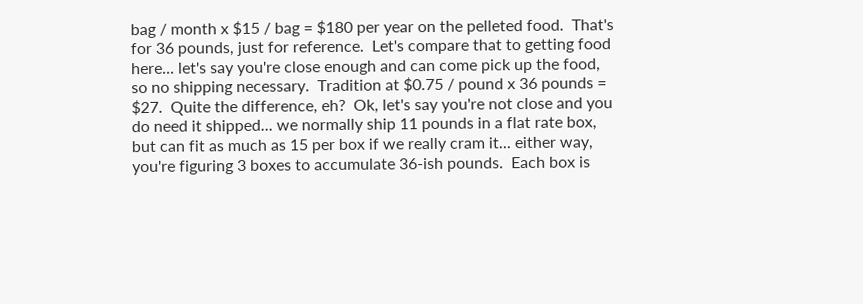bag / month x $15 / bag = $180 per year on the pelleted food.  That's for 36 pounds, just for reference.  Let's compare that to getting food here... let's say you're close enough and can come pick up the food, so no shipping necessary.  Tradition at $0.75 / pound x 36 pounds = $27.  Quite the difference, eh?  Ok, let's say you're not close and you do need it shipped... we normally ship 11 pounds in a flat rate box, but can fit as much as 15 per box if we really cram it... either way, you're figuring 3 boxes to accumulate 36-ish pounds.  Each box is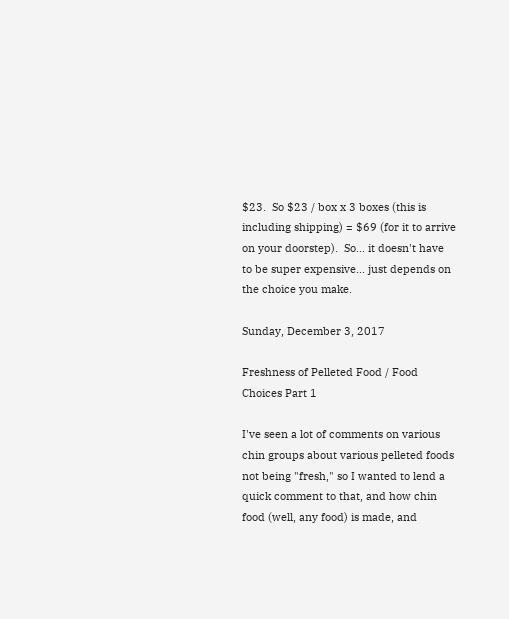$23.  So $23 / box x 3 boxes (this is including shipping) = $69 (for it to arrive on your doorstep).  So... it doesn't have to be super expensive... just depends on the choice you make.

Sunday, December 3, 2017

Freshness of Pelleted Food / Food Choices Part 1

I've seen a lot of comments on various chin groups about various pelleted foods not being "fresh," so I wanted to lend a quick comment to that, and how chin food (well, any food) is made, and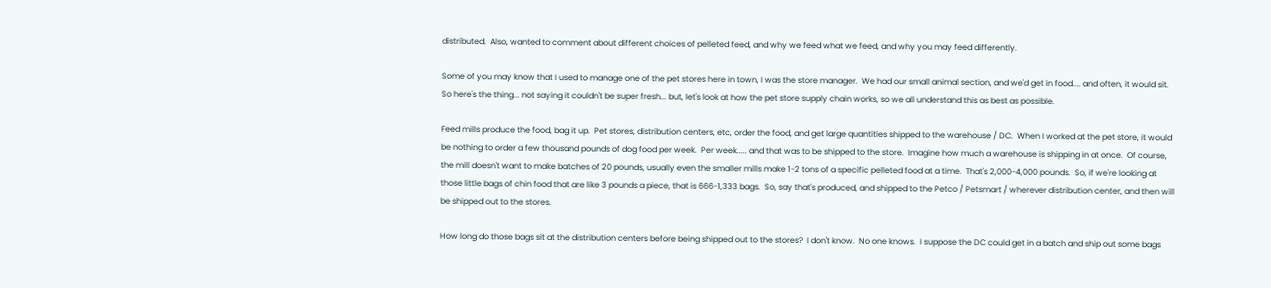distributed.  Also, wanted to comment about different choices of pelleted feed, and why we feed what we feed, and why you may feed differently.

Some of you may know that I used to manage one of the pet stores here in town, I was the store manager.  We had our small animal section, and we'd get in food.... and often, it would sit.  So here's the thing... not saying it couldn't be super fresh... but, let's look at how the pet store supply chain works, so we all understand this as best as possible.

Feed mills produce the food, bag it up.  Pet stores, distribution centers, etc, order the food, and get large quantities shipped to the warehouse / DC.  When I worked at the pet store, it would be nothing to order a few thousand pounds of dog food per week.  Per week..... and that was to be shipped to the store.  Imagine how much a warehouse is shipping in at once.  Of course, the mill doesn't want to make batches of 20 pounds, usually even the smaller mills make 1-2 tons of a specific pelleted food at a time.  That's 2,000-4,000 pounds.  So, if we're looking at those little bags of chin food that are like 3 pounds a piece, that is 666-1,333 bags.  So, say that's produced, and shipped to the Petco / Petsmart / wherever distribution center, and then will be shipped out to the stores.

How long do those bags sit at the distribution centers before being shipped out to the stores?  I don't know.  No one knows.  I suppose the DC could get in a batch and ship out some bags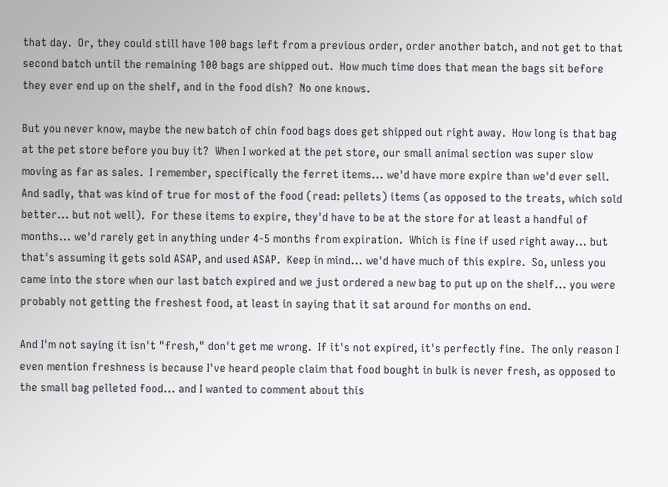that day.  Or, they could still have 100 bags left from a previous order, order another batch, and not get to that second batch until the remaining 100 bags are shipped out.  How much time does that mean the bags sit before they ever end up on the shelf, and in the food dish?  No one knows.

But you never know, maybe the new batch of chin food bags does get shipped out right away.  How long is that bag at the pet store before you buy it?  When I worked at the pet store, our small animal section was super slow moving as far as sales.  I remember, specifically the ferret items... we'd have more expire than we'd ever sell.  And sadly, that was kind of true for most of the food (read: pellets) items (as opposed to the treats, which sold better... but not well).  For these items to expire, they'd have to be at the store for at least a handful of months... we'd rarely get in anything under 4-5 months from expiration.  Which is fine if used right away... but that's assuming it gets sold ASAP, and used ASAP.  Keep in mind... we'd have much of this expire.  So, unless you came into the store when our last batch expired and we just ordered a new bag to put up on the shelf... you were probably not getting the freshest food, at least in saying that it sat around for months on end.

And I'm not saying it isn't "fresh," don't get me wrong.  If it's not expired, it's perfectly fine.  The only reason I even mention freshness is because I've heard people claim that food bought in bulk is never fresh, as opposed to the small bag pelleted food... and I wanted to comment about this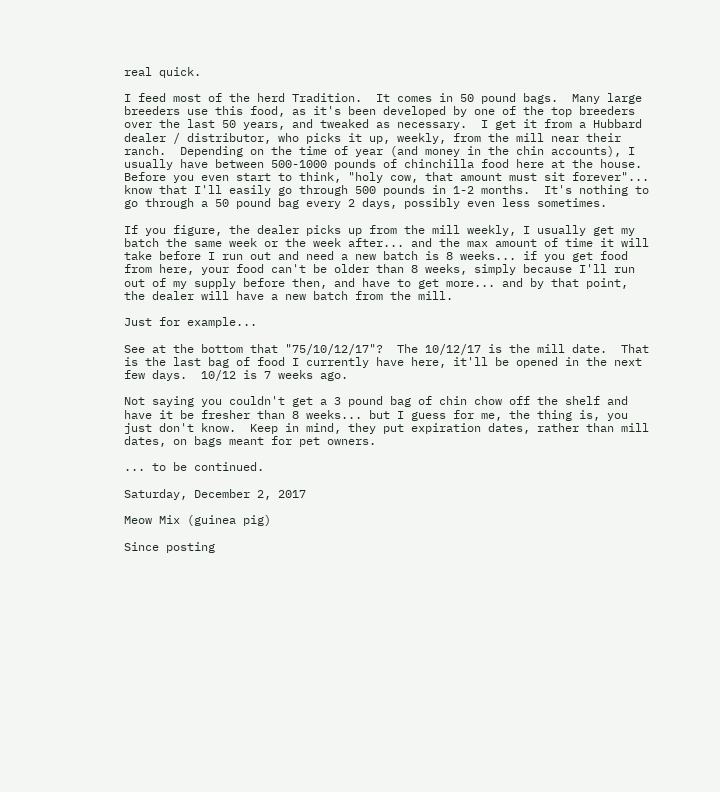real quick.

I feed most of the herd Tradition.  It comes in 50 pound bags.  Many large breeders use this food, as it's been developed by one of the top breeders over the last 50 years, and tweaked as necessary.  I get it from a Hubbard dealer / distributor, who picks it up, weekly, from the mill near their ranch.  Depending on the time of year (and money in the chin accounts), I usually have between 500-1000 pounds of chinchilla food here at the house.  Before you even start to think, "holy cow, that amount must sit forever"... know that I'll easily go through 500 pounds in 1-2 months.  It's nothing to go through a 50 pound bag every 2 days, possibly even less sometimes.

If you figure, the dealer picks up from the mill weekly, I usually get my batch the same week or the week after... and the max amount of time it will take before I run out and need a new batch is 8 weeks... if you get food from here, your food can't be older than 8 weeks, simply because I'll run out of my supply before then, and have to get more... and by that point, the dealer will have a new batch from the mill.

Just for example...

See at the bottom that "75/10/12/17"?  The 10/12/17 is the mill date.  That is the last bag of food I currently have here, it'll be opened in the next few days.  10/12 is 7 weeks ago.

Not saying you couldn't get a 3 pound bag of chin chow off the shelf and have it be fresher than 8 weeks... but I guess for me, the thing is, you just don't know.  Keep in mind, they put expiration dates, rather than mill dates, on bags meant for pet owners.

... to be continued.

Saturday, December 2, 2017

Meow Mix (guinea pig)

Since posting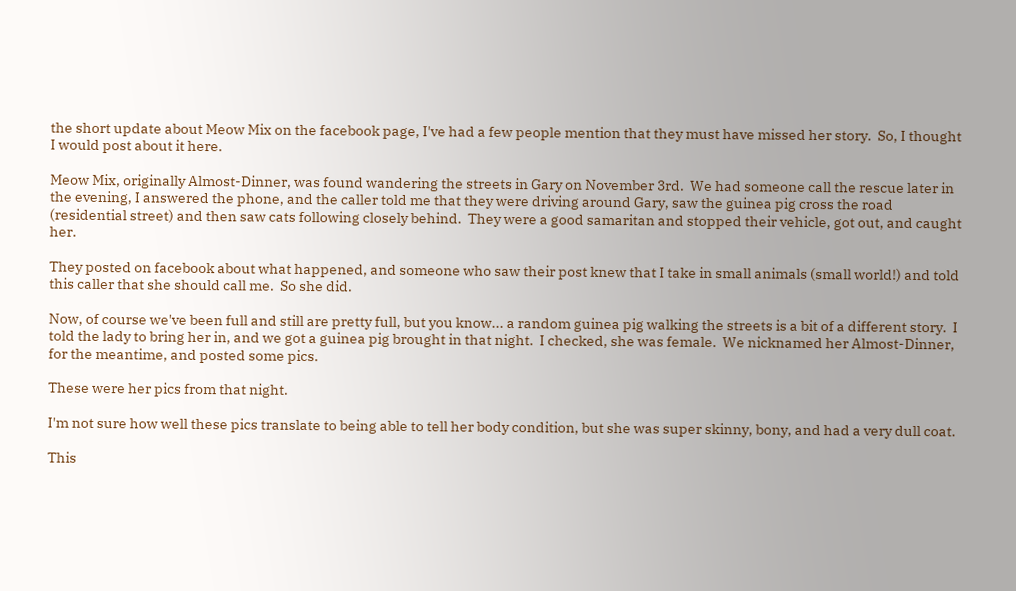the short update about Meow Mix on the facebook page, I've had a few people mention that they must have missed her story.  So, I thought I would post about it here.

Meow Mix, originally Almost-Dinner, was found wandering the streets in Gary on November 3rd.  We had someone call the rescue later in the evening, I answered the phone, and the caller told me that they were driving around Gary, saw the guinea pig cross the road (residential street) and then saw cats following closely behind.  They were a good samaritan and stopped their vehicle, got out, and caught her.

They posted on facebook about what happened, and someone who saw their post knew that I take in small animals (small world!) and told this caller that she should call me.  So she did.

Now, of course we've been full and still are pretty full, but you know... a random guinea pig walking the streets is a bit of a different story.  I told the lady to bring her in, and we got a guinea pig brought in that night.  I checked, she was female.  We nicknamed her Almost-Dinner, for the meantime, and posted some pics.

These were her pics from that night.

I'm not sure how well these pics translate to being able to tell her body condition, but she was super skinny, bony, and had a very dull coat.

This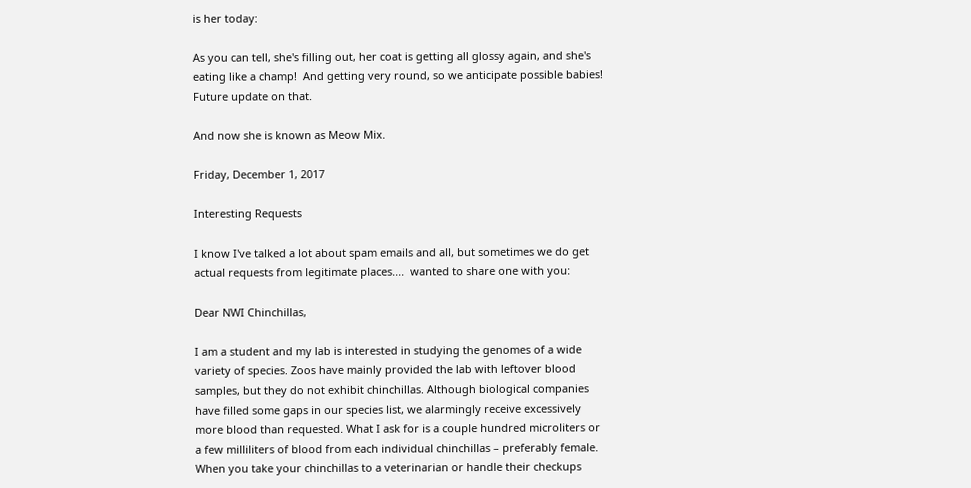is her today:

As you can tell, she's filling out, her coat is getting all glossy again, and she's eating like a champ!  And getting very round, so we anticipate possible babies!  Future update on that.

And now she is known as Meow Mix.

Friday, December 1, 2017

Interesting Requests

I know I've talked a lot about spam emails and all, but sometimes we do get actual requests from legitimate places....  wanted to share one with you:

Dear NWI Chinchillas,

I am a student and my lab is interested in studying the genomes of a wide variety of species. Zoos have mainly provided the lab with leftover blood samples, but they do not exhibit chinchillas. Although biological companies have filled some gaps in our species list, we alarmingly receive excessively more blood than requested. What I ask for is a couple hundred microliters or a few milliliters of blood from each individual chinchillas – preferably female.
When you take your chinchillas to a veterinarian or handle their checkups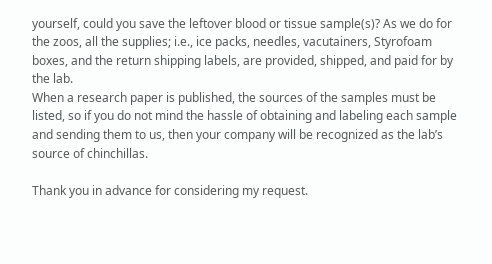yourself, could you save the leftover blood or tissue sample(s)? As we do for the zoos, all the supplies; i.e., ice packs, needles, vacutainers, Styrofoam boxes, and the return shipping labels, are provided, shipped, and paid for by the lab.
When a research paper is published, the sources of the samples must be listed, so if you do not mind the hassle of obtaining and labeling each sample and sending them to us, then your company will be recognized as the lab’s source of chinchillas.

Thank you in advance for considering my request.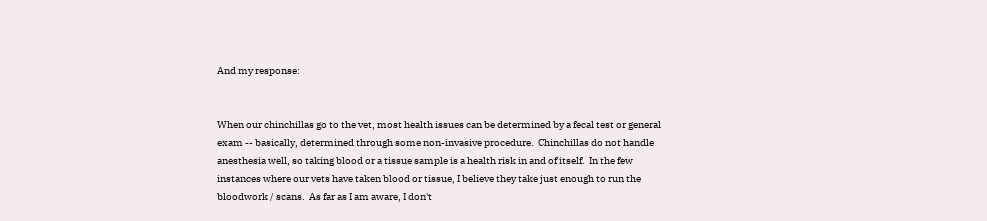And my response:


When our chinchillas go to the vet, most health issues can be determined by a fecal test or general exam -- basically, determined through some non-invasive procedure.  Chinchillas do not handle anesthesia well, so taking blood or a tissue sample is a health risk in and of itself.  In the few instances where our vets have taken blood or tissue, I believe they take just enough to run the bloodwork / scans.  As far as I am aware, I don't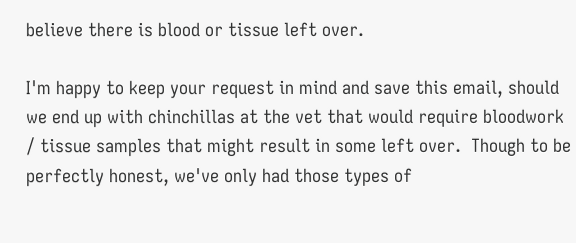believe there is blood or tissue left over.

I'm happy to keep your request in mind and save this email, should we end up with chinchillas at the vet that would require bloodwork / tissue samples that might result in some left over.  Though to be perfectly honest, we've only had those types of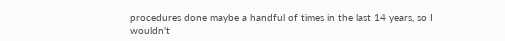procedures done maybe a handful of times in the last 14 years, so I wouldn't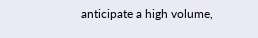anticipate a high volume,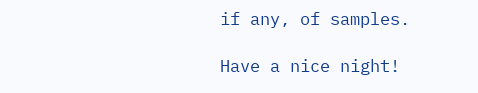if any, of samples.

Have a nice night!